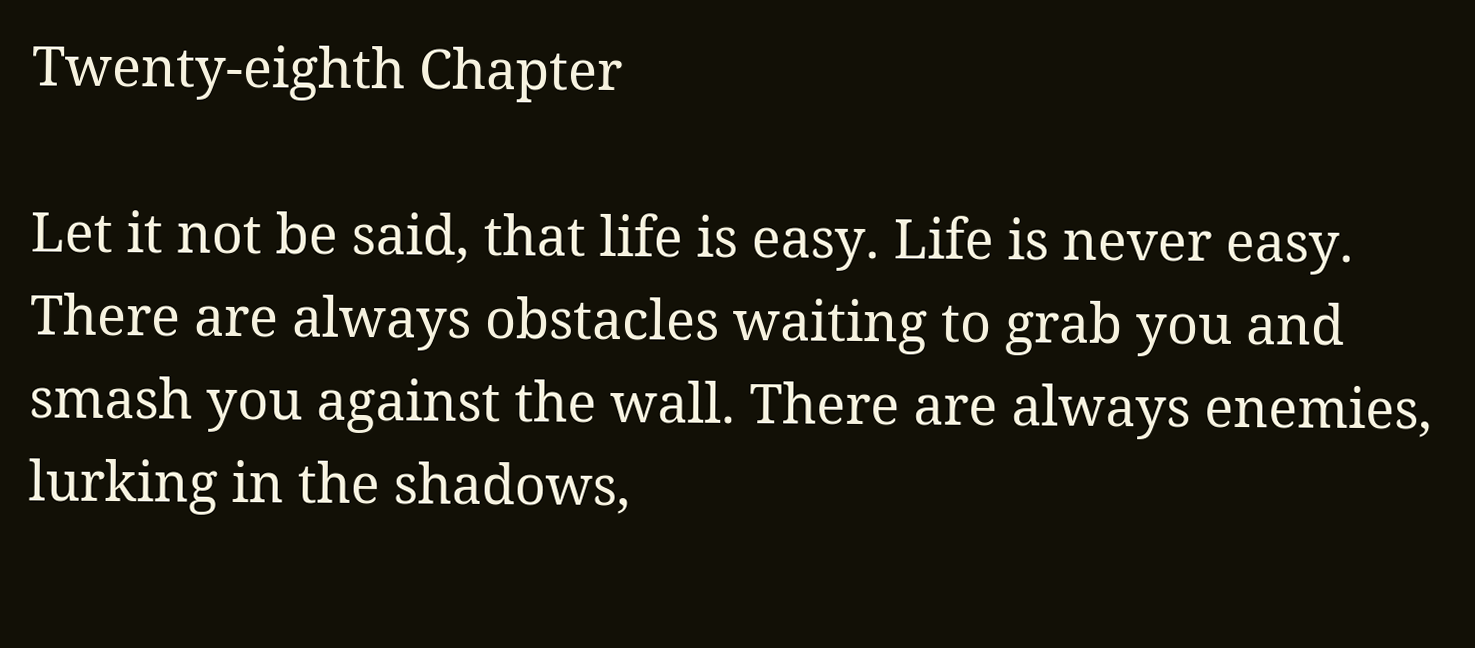Twenty-eighth Chapter

Let it not be said, that life is easy. Life is never easy. There are always obstacles waiting to grab you and smash you against the wall. There are always enemies, lurking in the shadows,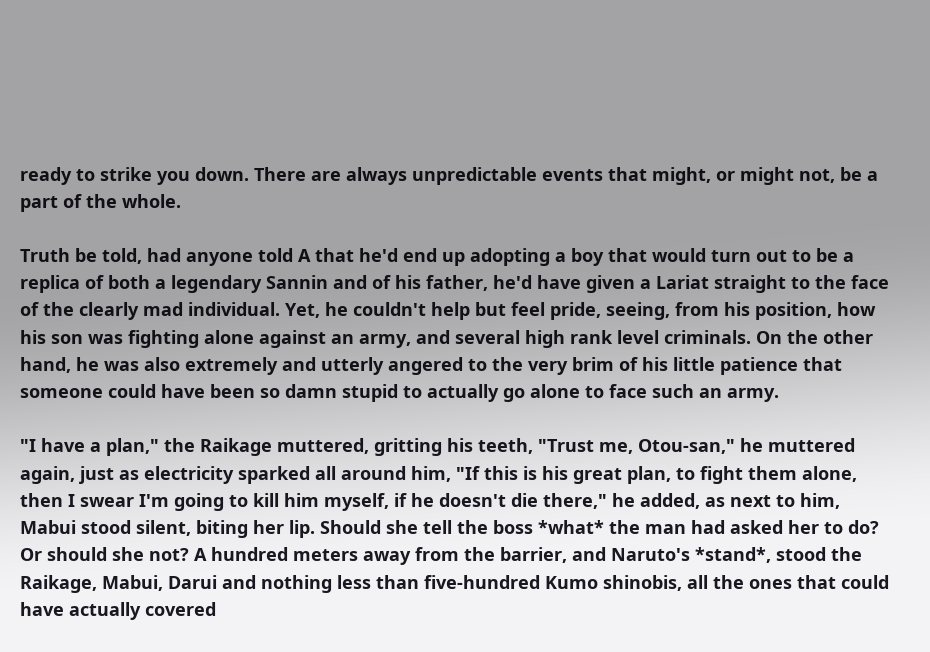ready to strike you down. There are always unpredictable events that might, or might not, be a part of the whole.

Truth be told, had anyone told A that he'd end up adopting a boy that would turn out to be a replica of both a legendary Sannin and of his father, he'd have given a Lariat straight to the face of the clearly mad individual. Yet, he couldn't help but feel pride, seeing, from his position, how his son was fighting alone against an army, and several high rank level criminals. On the other hand, he was also extremely and utterly angered to the very brim of his little patience that someone could have been so damn stupid to actually go alone to face such an army.

"I have a plan," the Raikage muttered, gritting his teeth, "Trust me, Otou-san," he muttered again, just as electricity sparked all around him, "If this is his great plan, to fight them alone, then I swear I'm going to kill him myself, if he doesn't die there," he added, as next to him, Mabui stood silent, biting her lip. Should she tell the boss *what* the man had asked her to do? Or should she not? A hundred meters away from the barrier, and Naruto's *stand*, stood the Raikage, Mabui, Darui and nothing less than five-hundred Kumo shinobis, all the ones that could have actually covered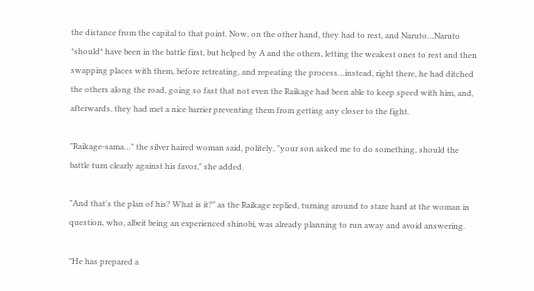the distance from the capital to that point. Now, on the other hand, they had to rest, and Naruto…Naruto *should* have been in the battle first, but helped by A and the others, letting the weakest ones to rest and then swapping places with them, before retreating, and repeating the process…instead, right there, he had ditched the others along the road, going so fast that not even the Raikage had been able to keep speed with him, and, afterwards, they had met a nice barrier preventing them from getting any closer to the fight.

"Raikage-sama…" the silver haired woman said, politely, "your son asked me to do something, should the battle turn clearly against his favor," she added.

"And that's the plan of his? What is it?" as the Raikage replied, turning around to stare hard at the woman in question, who, albeit being an experienced shinobi, was already planning to run away and avoid answering.

"He has prepared a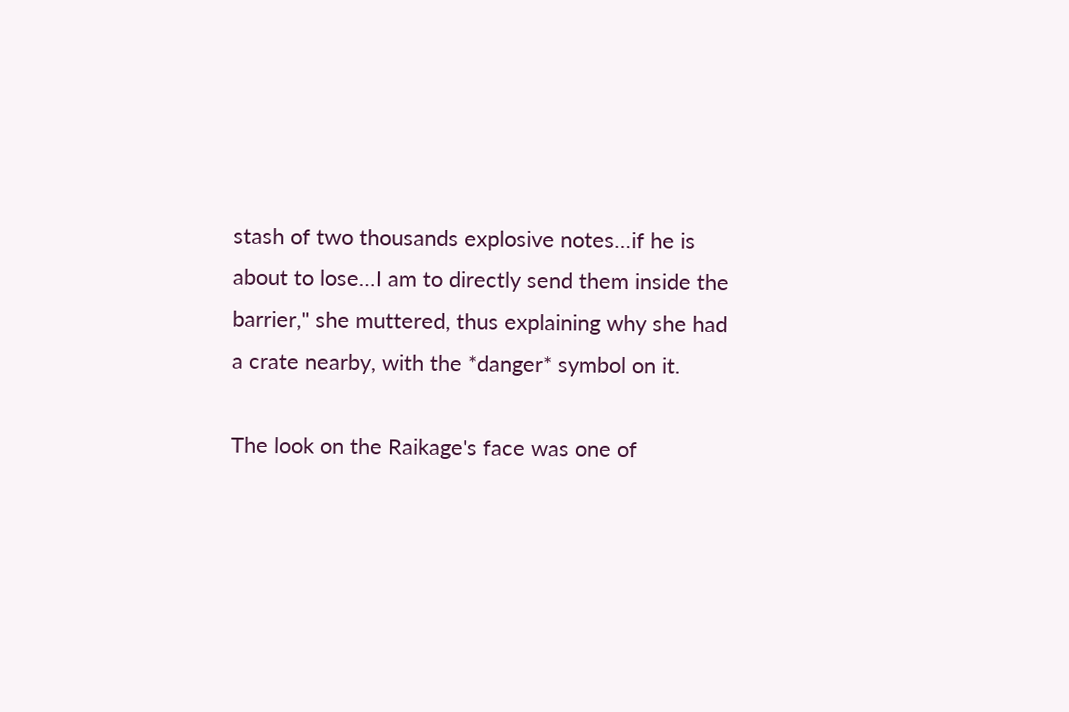stash of two thousands explosive notes…if he is about to lose…I am to directly send them inside the barrier," she muttered, thus explaining why she had a crate nearby, with the *danger* symbol on it.

The look on the Raikage's face was one of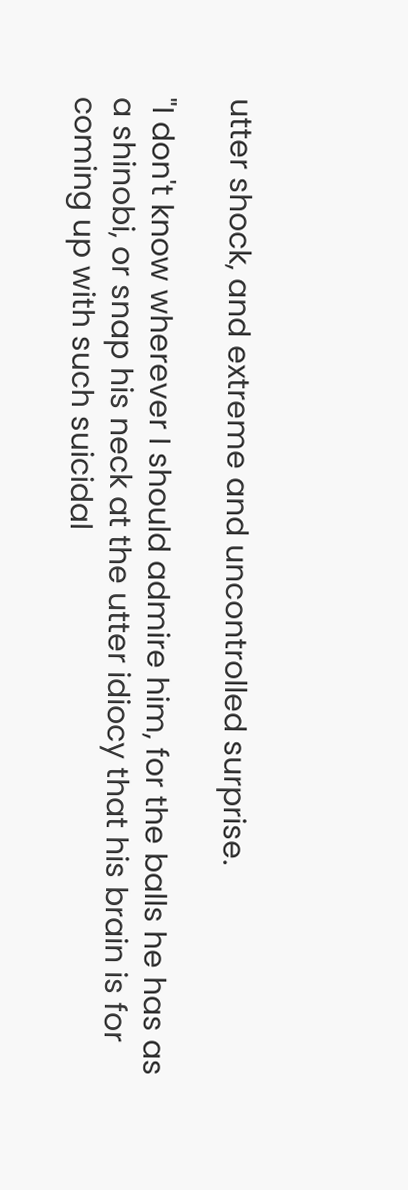utter shock, and extreme and uncontrolled surprise.

"I don't know wherever I should admire him, for the balls he has as a shinobi, or snap his neck at the utter idiocy that his brain is for coming up with such suicidal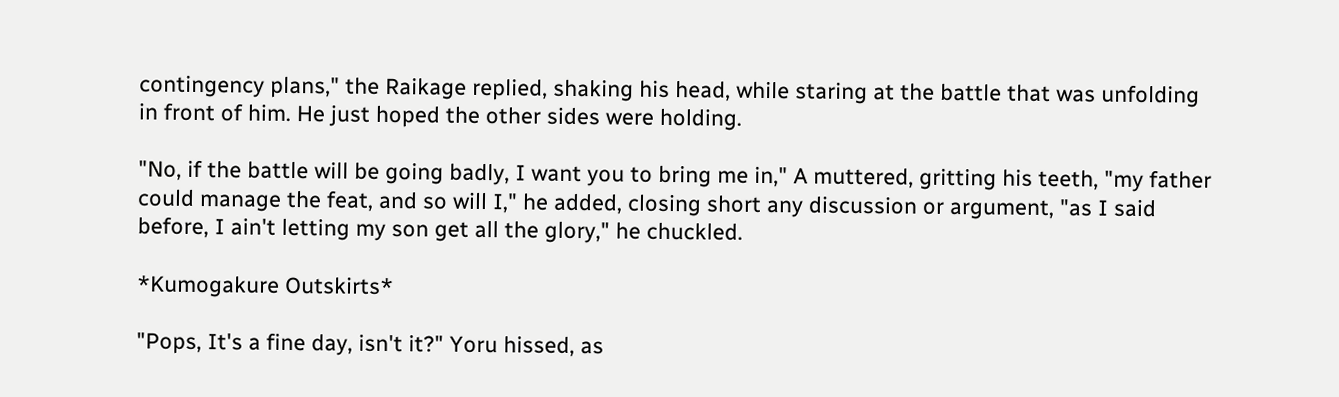contingency plans," the Raikage replied, shaking his head, while staring at the battle that was unfolding in front of him. He just hoped the other sides were holding.

"No, if the battle will be going badly, I want you to bring me in," A muttered, gritting his teeth, "my father could manage the feat, and so will I," he added, closing short any discussion or argument, "as I said before, I ain't letting my son get all the glory," he chuckled.

*Kumogakure Outskirts*

"Pops, It's a fine day, isn't it?" Yoru hissed, as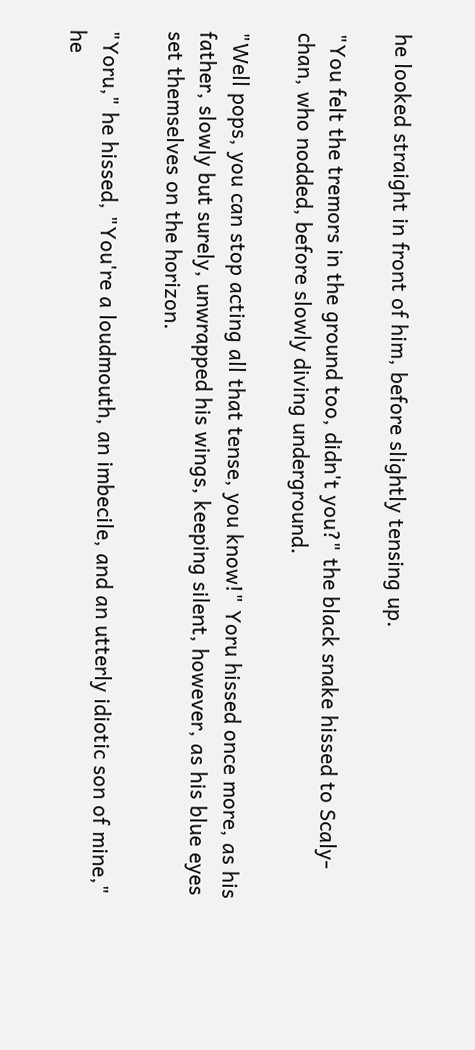he looked straight in front of him, before slightly tensing up.

"You felt the tremors in the ground too, didn't you?" the black snake hissed to Scaly-chan, who nodded, before slowly diving underground.

"Well pops, you can stop acting all that tense, you know!" Yoru hissed once more, as his father, slowly but surely, unwrapped his wings, keeping silent, however, as his blue eyes set themselves on the horizon.

"Yoru," he hissed, "You're a loudmouth, an imbecile, and an utterly idiotic son of mine," he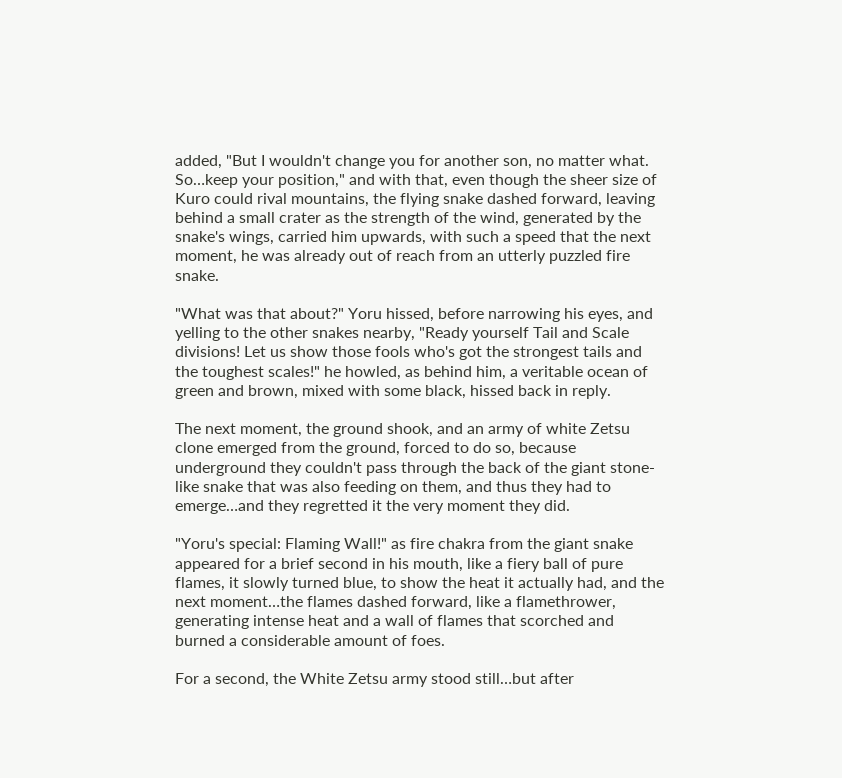added, "But I wouldn't change you for another son, no matter what. So…keep your position," and with that, even though the sheer size of Kuro could rival mountains, the flying snake dashed forward, leaving behind a small crater as the strength of the wind, generated by the snake's wings, carried him upwards, with such a speed that the next moment, he was already out of reach from an utterly puzzled fire snake.

"What was that about?" Yoru hissed, before narrowing his eyes, and yelling to the other snakes nearby, "Ready yourself Tail and Scale divisions! Let us show those fools who's got the strongest tails and the toughest scales!" he howled, as behind him, a veritable ocean of green and brown, mixed with some black, hissed back in reply.

The next moment, the ground shook, and an army of white Zetsu clone emerged from the ground, forced to do so, because underground they couldn't pass through the back of the giant stone-like snake that was also feeding on them, and thus they had to emerge…and they regretted it the very moment they did.

"Yoru's special: Flaming Wall!" as fire chakra from the giant snake appeared for a brief second in his mouth, like a fiery ball of pure flames, it slowly turned blue, to show the heat it actually had, and the next moment…the flames dashed forward, like a flamethrower, generating intense heat and a wall of flames that scorched and burned a considerable amount of foes.

For a second, the White Zetsu army stood still…but after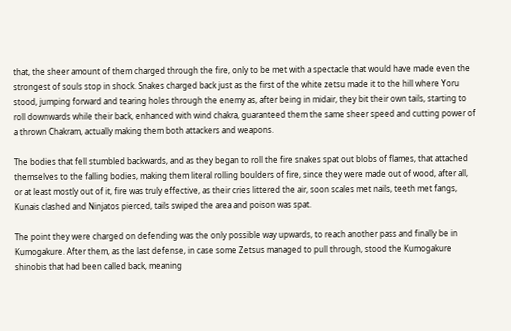that, the sheer amount of them charged through the fire, only to be met with a spectacle that would have made even the strongest of souls stop in shock. Snakes charged back just as the first of the white zetsu made it to the hill where Yoru stood, jumping forward and tearing holes through the enemy as, after being in midair, they bit their own tails, starting to roll downwards while their back, enhanced with wind chakra, guaranteed them the same sheer speed and cutting power of a thrown Chakram, actually making them both attackers and weapons.

The bodies that fell stumbled backwards, and as they began to roll the fire snakes spat out blobs of flames, that attached themselves to the falling bodies, making them literal rolling boulders of fire, since they were made out of wood, after all, or at least mostly out of it, fire was truly effective, as their cries littered the air, soon scales met nails, teeth met fangs, Kunais clashed and Ninjatos pierced, tails swiped the area and poison was spat.

The point they were charged on defending was the only possible way upwards, to reach another pass and finally be in Kumogakure. After them, as the last defense, in case some Zetsus managed to pull through, stood the Kumogakure shinobis that had been called back, meaning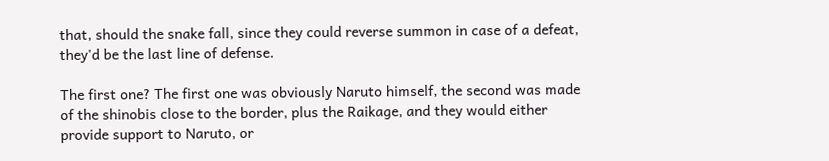that, should the snake fall, since they could reverse summon in case of a defeat, they'd be the last line of defense.

The first one? The first one was obviously Naruto himself, the second was made of the shinobis close to the border, plus the Raikage, and they would either provide support to Naruto, or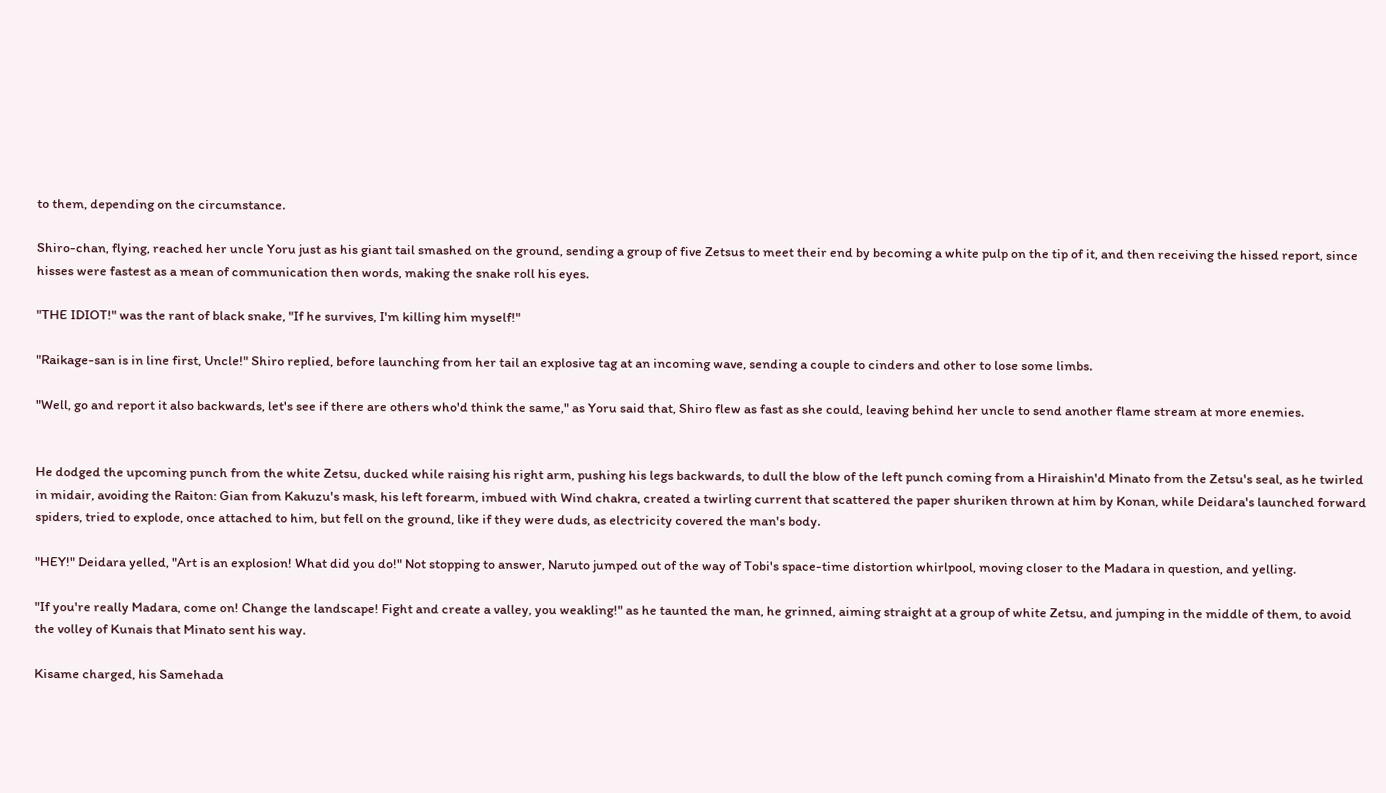to them, depending on the circumstance.

Shiro-chan, flying, reached her uncle Yoru just as his giant tail smashed on the ground, sending a group of five Zetsus to meet their end by becoming a white pulp on the tip of it, and then receiving the hissed report, since hisses were fastest as a mean of communication then words, making the snake roll his eyes.

"THE IDIOT!" was the rant of black snake, "If he survives, I'm killing him myself!"

"Raikage-san is in line first, Uncle!" Shiro replied, before launching from her tail an explosive tag at an incoming wave, sending a couple to cinders and other to lose some limbs.

"Well, go and report it also backwards, let's see if there are others who'd think the same," as Yoru said that, Shiro flew as fast as she could, leaving behind her uncle to send another flame stream at more enemies.


He dodged the upcoming punch from the white Zetsu, ducked while raising his right arm, pushing his legs backwards, to dull the blow of the left punch coming from a Hiraishin'd Minato from the Zetsu's seal, as he twirled in midair, avoiding the Raiton: Gian from Kakuzu's mask, his left forearm, imbued with Wind chakra, created a twirling current that scattered the paper shuriken thrown at him by Konan, while Deidara's launched forward spiders, tried to explode, once attached to him, but fell on the ground, like if they were duds, as electricity covered the man's body.

"HEY!" Deidara yelled, "Art is an explosion! What did you do!" Not stopping to answer, Naruto jumped out of the way of Tobi's space-time distortion whirlpool, moving closer to the Madara in question, and yelling.

"If you're really Madara, come on! Change the landscape! Fight and create a valley, you weakling!" as he taunted the man, he grinned, aiming straight at a group of white Zetsu, and jumping in the middle of them, to avoid the volley of Kunais that Minato sent his way.

Kisame charged, his Samehada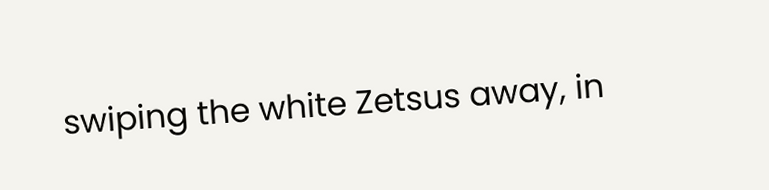swiping the white Zetsus away, in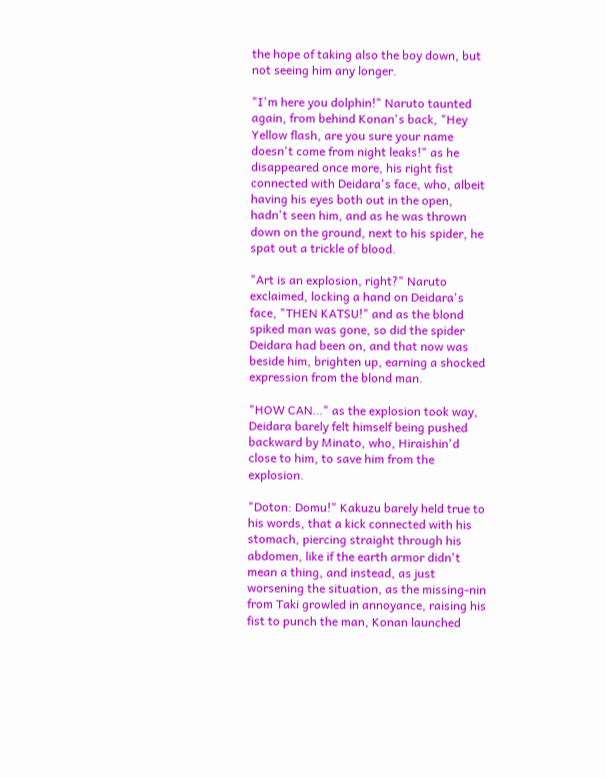the hope of taking also the boy down, but not seeing him any longer.

"I'm here you dolphin!" Naruto taunted again, from behind Konan's back, "Hey Yellow flash, are you sure your name doesn't come from night leaks!" as he disappeared once more, his right fist connected with Deidara's face, who, albeit having his eyes both out in the open, hadn't seen him, and as he was thrown down on the ground, next to his spider, he spat out a trickle of blood.

"Art is an explosion, right?" Naruto exclaimed, locking a hand on Deidara's face, "THEN KATSU!" and as the blond spiked man was gone, so did the spider Deidara had been on, and that now was beside him, brighten up, earning a shocked expression from the blond man.

"HOW CAN…" as the explosion took way, Deidara barely felt himself being pushed backward by Minato, who, Hiraishin'd close to him, to save him from the explosion.

"Doton: Domu!" Kakuzu barely held true to his words, that a kick connected with his stomach, piercing straight through his abdomen, like if the earth armor didn't mean a thing, and instead, as just worsening the situation, as the missing-nin from Taki growled in annoyance, raising his fist to punch the man, Konan launched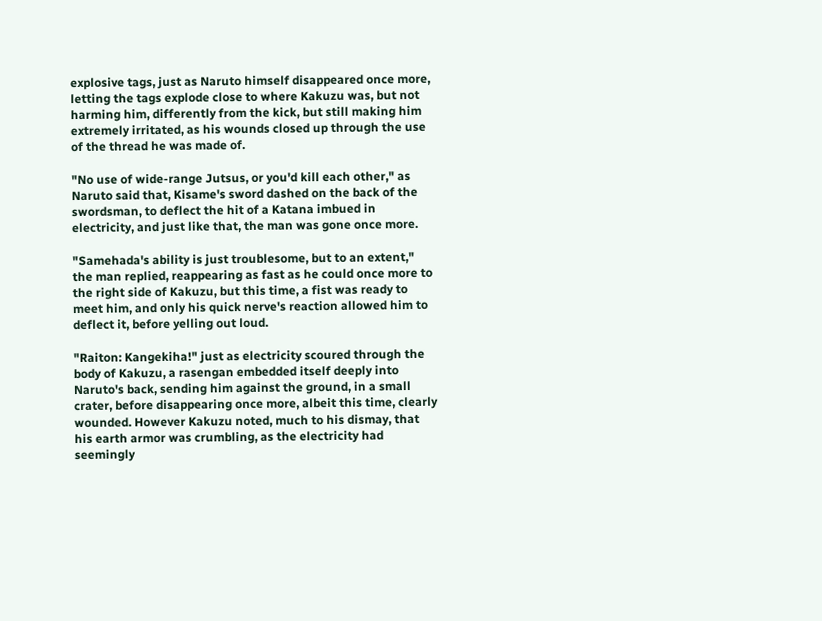explosive tags, just as Naruto himself disappeared once more, letting the tags explode close to where Kakuzu was, but not harming him, differently from the kick, but still making him extremely irritated, as his wounds closed up through the use of the thread he was made of.

"No use of wide-range Jutsus, or you'd kill each other," as Naruto said that, Kisame's sword dashed on the back of the swordsman, to deflect the hit of a Katana imbued in electricity, and just like that, the man was gone once more.

"Samehada's ability is just troublesome, but to an extent," the man replied, reappearing as fast as he could once more to the right side of Kakuzu, but this time, a fist was ready to meet him, and only his quick nerve's reaction allowed him to deflect it, before yelling out loud.

"Raiton: Kangekiha!" just as electricity scoured through the body of Kakuzu, a rasengan embedded itself deeply into Naruto's back, sending him against the ground, in a small crater, before disappearing once more, albeit this time, clearly wounded. However Kakuzu noted, much to his dismay, that his earth armor was crumbling, as the electricity had seemingly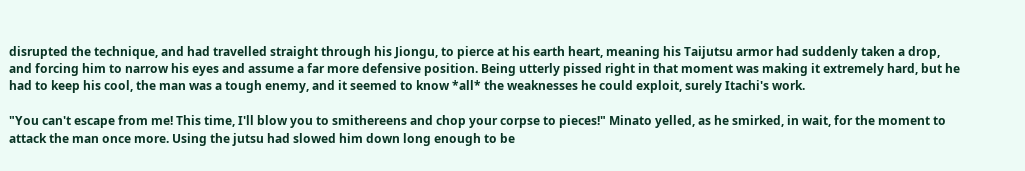disrupted the technique, and had travelled straight through his Jiongu, to pierce at his earth heart, meaning his Taijutsu armor had suddenly taken a drop, and forcing him to narrow his eyes and assume a far more defensive position. Being utterly pissed right in that moment was making it extremely hard, but he had to keep his cool, the man was a tough enemy, and it seemed to know *all* the weaknesses he could exploit, surely Itachi's work.

"You can't escape from me! This time, I'll blow you to smithereens and chop your corpse to pieces!" Minato yelled, as he smirked, in wait, for the moment to attack the man once more. Using the jutsu had slowed him down long enough to be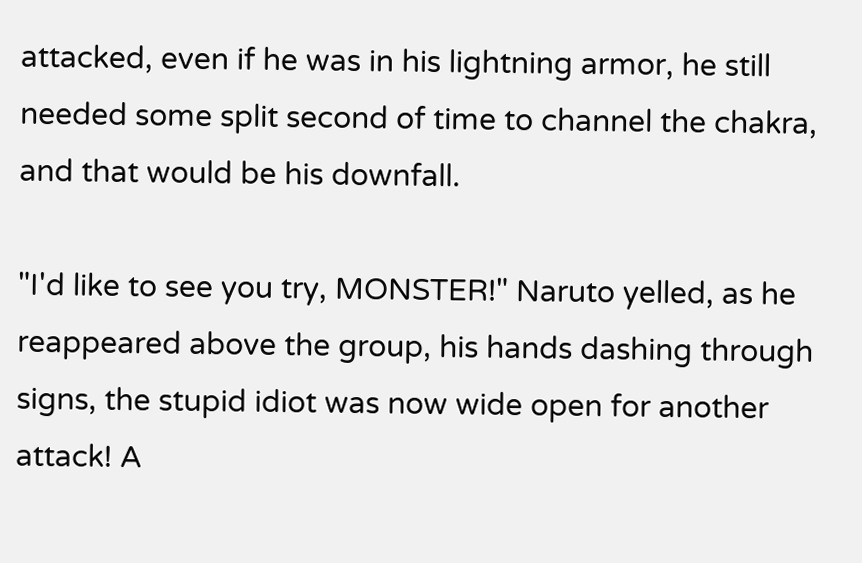attacked, even if he was in his lightning armor, he still needed some split second of time to channel the chakra, and that would be his downfall.

"I'd like to see you try, MONSTER!" Naruto yelled, as he reappeared above the group, his hands dashing through signs, the stupid idiot was now wide open for another attack! A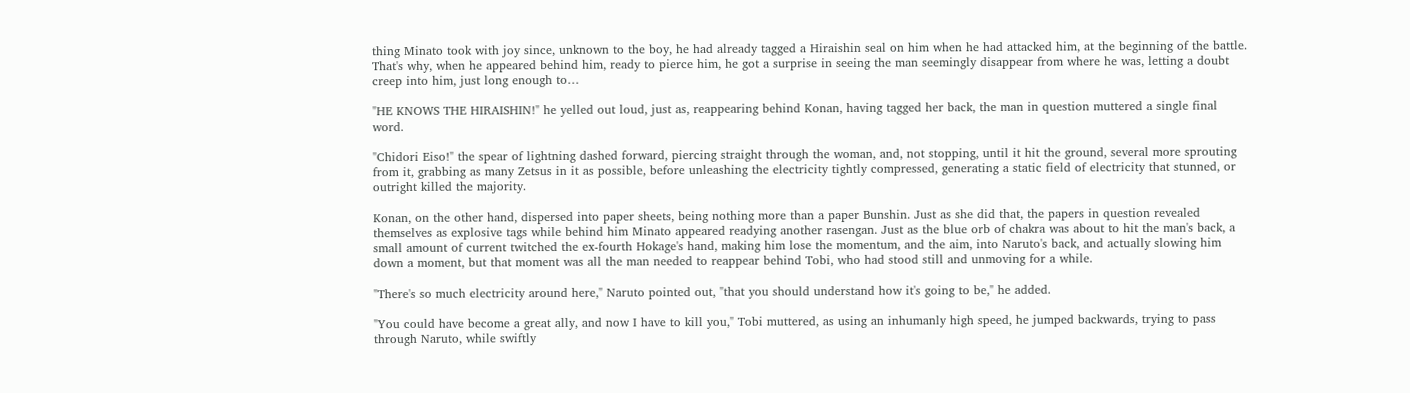thing Minato took with joy since, unknown to the boy, he had already tagged a Hiraishin seal on him when he had attacked him, at the beginning of the battle. That's why, when he appeared behind him, ready to pierce him, he got a surprise in seeing the man seemingly disappear from where he was, letting a doubt creep into him, just long enough to…

"HE KNOWS THE HIRAISHIN!" he yelled out loud, just as, reappearing behind Konan, having tagged her back, the man in question muttered a single final word.

"Chidori Eiso!" the spear of lightning dashed forward, piercing straight through the woman, and, not stopping, until it hit the ground, several more sprouting from it, grabbing as many Zetsus in it as possible, before unleashing the electricity tightly compressed, generating a static field of electricity that stunned, or outright killed the majority.

Konan, on the other hand, dispersed into paper sheets, being nothing more than a paper Bunshin. Just as she did that, the papers in question revealed themselves as explosive tags while behind him Minato appeared readying another rasengan. Just as the blue orb of chakra was about to hit the man's back, a small amount of current twitched the ex-fourth Hokage's hand, making him lose the momentum, and the aim, into Naruto's back, and actually slowing him down a moment, but that moment was all the man needed to reappear behind Tobi, who had stood still and unmoving for a while.

"There's so much electricity around here," Naruto pointed out, "that you should understand how it's going to be," he added.

"You could have become a great ally, and now I have to kill you," Tobi muttered, as using an inhumanly high speed, he jumped backwards, trying to pass through Naruto, while swiftly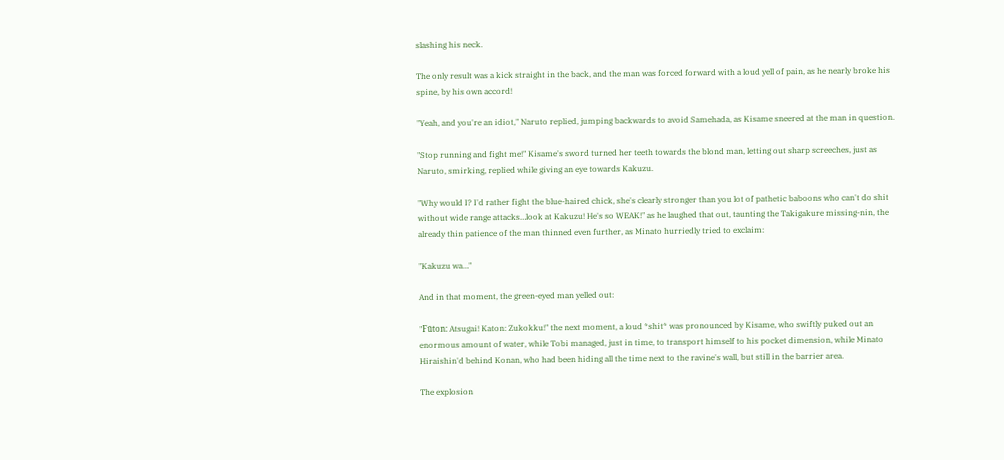slashing his neck.

The only result was a kick straight in the back, and the man was forced forward with a loud yell of pain, as he nearly broke his spine, by his own accord!

"Yeah, and you're an idiot," Naruto replied, jumping backwards to avoid Samehada, as Kisame sneered at the man in question.

"Stop running and fight me!" Kisame's sword turned her teeth towards the blond man, letting out sharp screeches, just as Naruto, smirking, replied while giving an eye towards Kakuzu.

"Why would I? I'd rather fight the blue-haired chick, she's clearly stronger than you lot of pathetic baboons who can't do shit without wide range attacks…look at Kakuzu! He's so WEAK!" as he laughed that out, taunting the Takigakure missing-nin, the already thin patience of the man thinned even further, as Minato hurriedly tried to exclaim:

"Kakuzu wa…"

And in that moment, the green-eyed man yelled out:

"Fūton: Atsugai! Katon: Zukokku!" the next moment, a loud *shit* was pronounced by Kisame, who swiftly puked out an enormous amount of water, while Tobi managed, just in time, to transport himself to his pocket dimension, while Minato Hiraishin'd behind Konan, who had been hiding all the time next to the ravine's wall, but still in the barrier area.

The explosion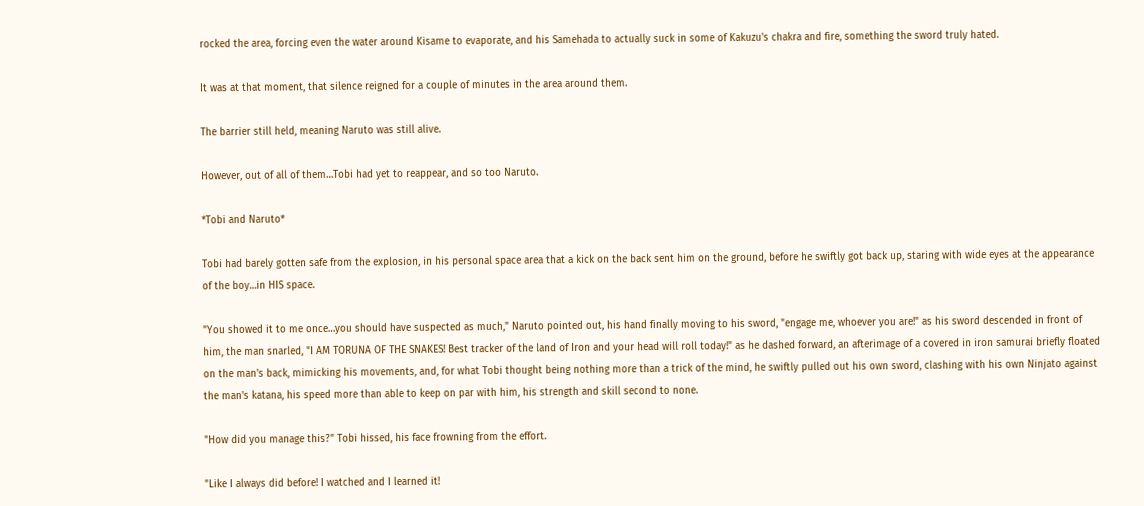rocked the area, forcing even the water around Kisame to evaporate, and his Samehada to actually suck in some of Kakuzu's chakra and fire, something the sword truly hated.

It was at that moment, that silence reigned for a couple of minutes in the area around them.

The barrier still held, meaning Naruto was still alive.

However, out of all of them…Tobi had yet to reappear, and so too Naruto.

*Tobi and Naruto*

Tobi had barely gotten safe from the explosion, in his personal space area that a kick on the back sent him on the ground, before he swiftly got back up, staring with wide eyes at the appearance of the boy…in HIS space.

"You showed it to me once…you should have suspected as much," Naruto pointed out, his hand finally moving to his sword, "engage me, whoever you are!" as his sword descended in front of him, the man snarled, "I AM TORUNA OF THE SNAKES! Best tracker of the land of Iron and your head will roll today!" as he dashed forward, an afterimage of a covered in iron samurai briefly floated on the man's back, mimicking his movements, and, for what Tobi thought being nothing more than a trick of the mind, he swiftly pulled out his own sword, clashing with his own Ninjato against the man's katana, his speed more than able to keep on par with him, his strength and skill second to none.

"How did you manage this?" Tobi hissed, his face frowning from the effort.

"Like I always did before! I watched and I learned it!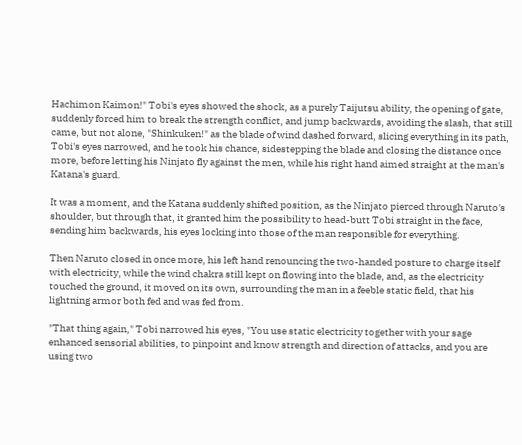Hachimon Kaimon!" Tobi's eyes showed the shock, as a purely Taijutsu ability, the opening of gate, suddenly forced him to break the strength conflict, and jump backwards, avoiding the slash, that still came, but not alone, "Shinkuken!" as the blade of wind dashed forward, slicing everything in its path, Tobi's eyes narrowed, and he took his chance, sidestepping the blade and closing the distance once more, before letting his Ninjato fly against the men, while his right hand aimed straight at the man's Katana's guard.

It was a moment, and the Katana suddenly shifted position, as the Ninjato pierced through Naruto's shoulder, but through that, it granted him the possibility to head-butt Tobi straight in the face, sending him backwards, his eyes locking into those of the man responsible for everything.

Then Naruto closed in once more, his left hand renouncing the two-handed posture to charge itself with electricity, while the wind chakra still kept on flowing into the blade, and, as the electricity touched the ground, it moved on its own, surrounding the man in a feeble static field, that his lightning armor both fed and was fed from.

"That thing again," Tobi narrowed his eyes, "You use static electricity together with your sage enhanced sensorial abilities, to pinpoint and know strength and direction of attacks, and you are using two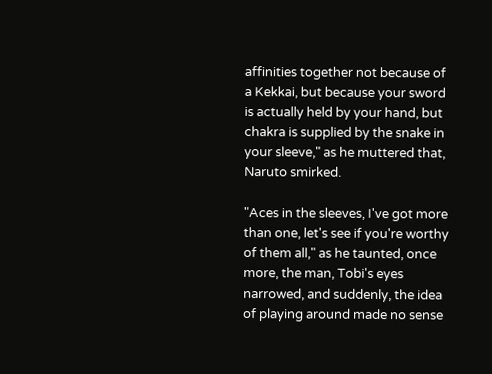affinities together not because of a Kekkai, but because your sword is actually held by your hand, but chakra is supplied by the snake in your sleeve," as he muttered that, Naruto smirked.

"Aces in the sleeves, I've got more than one, let's see if you're worthy of them all," as he taunted, once more, the man, Tobi's eyes narrowed, and suddenly, the idea of playing around made no sense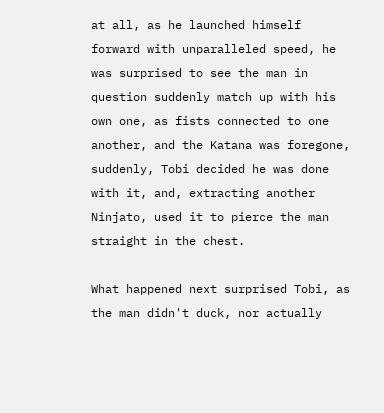at all, as he launched himself forward with unparalleled speed, he was surprised to see the man in question suddenly match up with his own one, as fists connected to one another, and the Katana was foregone, suddenly, Tobi decided he was done with it, and, extracting another Ninjato, used it to pierce the man straight in the chest.

What happened next surprised Tobi, as the man didn't duck, nor actually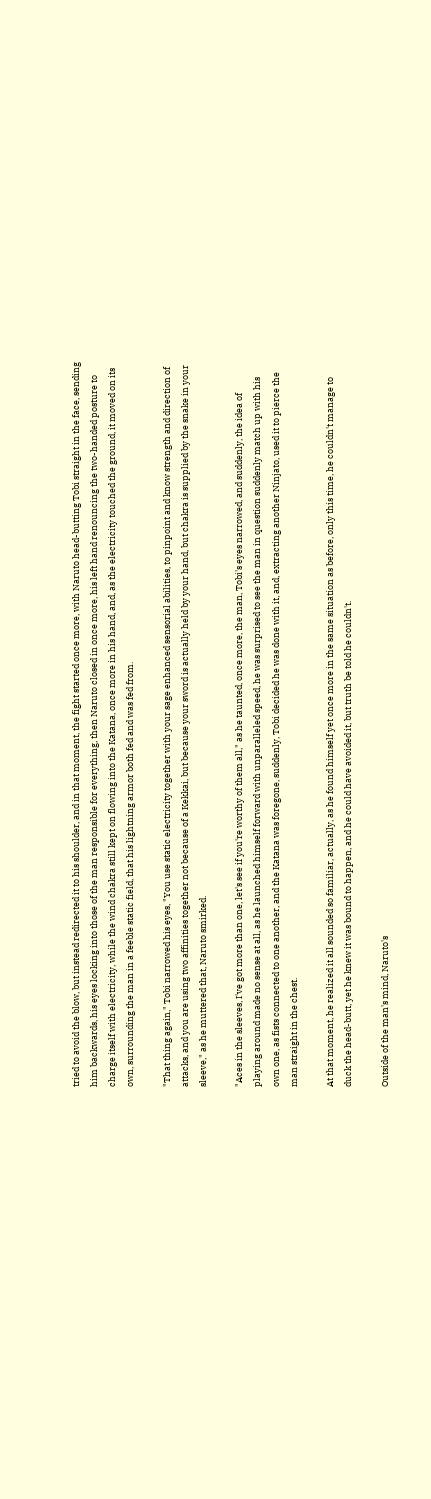tried to avoid the blow, but instead redirected it to his shoulder, and in that moment, the fight started once more, with Naruto head-butting Tobi straight in the face, sending him backwards, his eyes locking into those of the man responsible for everything, then Naruto closed in once more, his left hand renouncing the two-handed posture to charge itself with electricity, while the wind chakra still kept on flowing into the Katana, once more in his hand, and, as the electricity touched the ground, it moved on its own, surrounding the man in a feeble static field, that his lightning armor both fed and was fed from.

"That thing again," Tobi narrowed his eyes, "You use static electricity together with your sage enhanced sensorial abilities, to pinpoint and know strength and direction of attacks, and you are using two affinities together not because of a Kekkai, but because your sword is actually held by your hand, but chakra is supplied by the snake in your sleeve," as he muttered that, Naruto smirked.

"Aces in the sleeves, I've got more than one, let's see if you're worthy of them all," as he taunted, once more, the man, Tobi's eyes narrowed, and suddenly, the idea of playing around made no sense at all, as he launched himself forward with unparalleled speed, he was surprised to see the man in question suddenly match up with his own one, as fists connected to one another, and the Katana was foregone, suddenly, Tobi decided he was done with it, and, extracting another Ninjato, used it to pierce the man straight in the chest.

At that moment, he realized it all sounded so familiar, actually, as he found himself yet once more in the same situation as before, only this time, he couldn't manage to duck the head-butt, yet he knew it was bound to happen, and he could have avoided it, but truth be told he couldn't.

Outside of the man's mind, Naruto's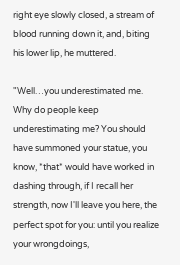right eye slowly closed, a stream of blood running down it, and, biting his lower lip, he muttered.

"Well…you underestimated me. Why do people keep underestimating me? You should have summoned your statue, you know, *that* would have worked in dashing through, if I recall her strength, now I'll leave you here, the perfect spot for you: until you realize your wrongdoings,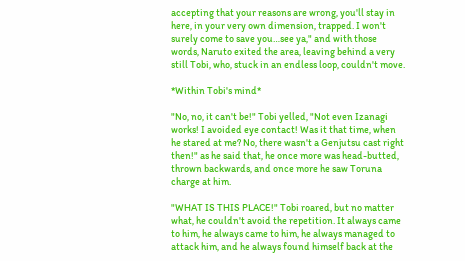accepting that your reasons are wrong, you'll stay in here, in your very own dimension, trapped. I won't surely come to save you…see ya," and with those words, Naruto exited the area, leaving behind a very still Tobi, who, stuck in an endless loop, couldn't move.

*Within Tobi's mind*

"No, no, it can't be!" Tobi yelled, "Not even Izanagi works! I avoided eye contact! Was it that time, when he stared at me? No, there wasn't a Genjutsu cast right then!" as he said that, he once more was head-butted, thrown backwards, and once more he saw Toruna charge at him.

"WHAT IS THIS PLACE!" Tobi roared, but no matter what, he couldn't avoid the repetition. It always came to him, he always came to him, he always managed to attack him, and he always found himself back at the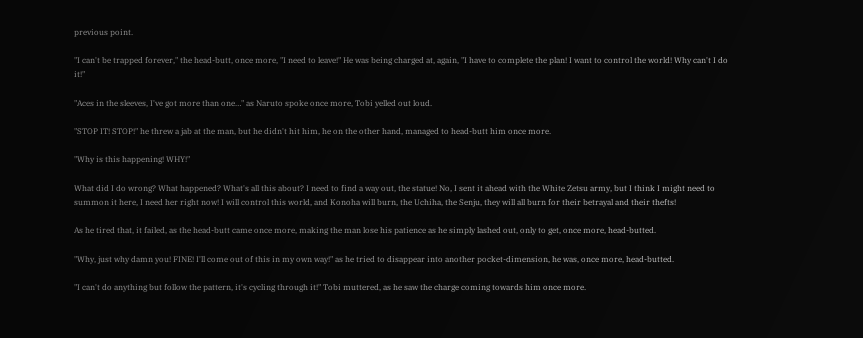previous point.

"I can't be trapped forever," the head-butt, once more, "I need to leave!" He was being charged at, again, "I have to complete the plan! I want to control the world! Why can't I do it!"

"Aces in the sleeves, I've got more than one…" as Naruto spoke once more, Tobi yelled out loud.

"STOP IT! STOP!" he threw a jab at the man, but he didn't hit him, he on the other hand, managed to head-butt him once more.

"Why is this happening! WHY!"

What did I do wrong? What happened? What's all this about? I need to find a way out, the statue! No, I sent it ahead with the White Zetsu army, but I think I might need to summon it here, I need her right now! I will control this world, and Konoha will burn, the Uchiha, the Senju, they will all burn for their betrayal and their thefts!

As he tired that, it failed, as the head-butt came once more, making the man lose his patience as he simply lashed out, only to get, once more, head-butted.

"Why, just why damn you! FINE! I'll come out of this in my own way!" as he tried to disappear into another pocket-dimension, he was, once more, head-butted.

"I can't do anything but follow the pattern, it's cycling through it!" Tobi muttered, as he saw the charge coming towards him once more.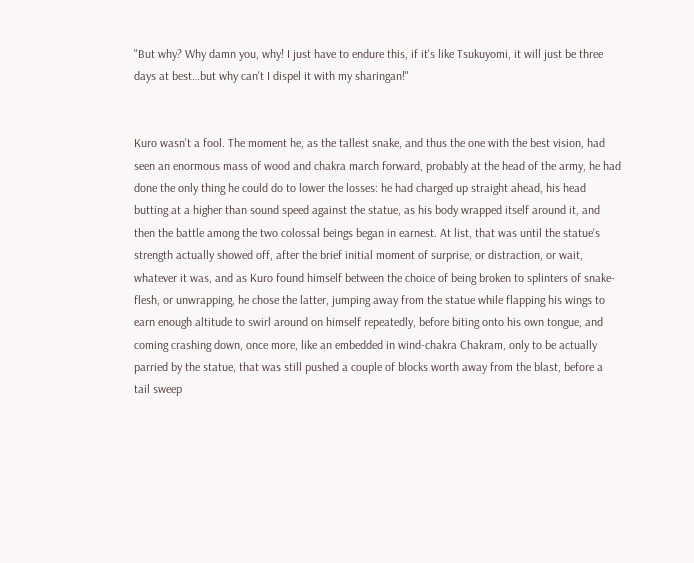"But why? Why damn you, why! I just have to endure this, if it's like Tsukuyomi, it will just be three days at best…but why can't I dispel it with my sharingan!"


Kuro wasn't a fool. The moment he, as the tallest snake, and thus the one with the best vision, had seen an enormous mass of wood and chakra march forward, probably at the head of the army, he had done the only thing he could do to lower the losses: he had charged up straight ahead, his head butting at a higher than sound speed against the statue, as his body wrapped itself around it, and then the battle among the two colossal beings began in earnest. At list, that was until the statue's strength actually showed off, after the brief initial moment of surprise, or distraction, or wait, whatever it was, and as Kuro found himself between the choice of being broken to splinters of snake-flesh, or unwrapping, he chose the latter, jumping away from the statue while flapping his wings to earn enough altitude to swirl around on himself repeatedly, before biting onto his own tongue, and coming crashing down, once more, like an embedded in wind-chakra Chakram, only to be actually parried by the statue, that was still pushed a couple of blocks worth away from the blast, before a tail sweep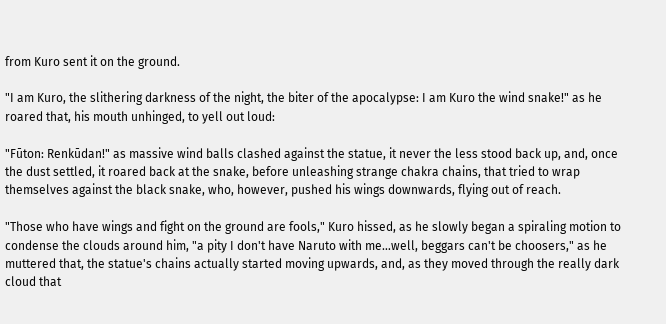from Kuro sent it on the ground.

"I am Kuro, the slithering darkness of the night, the biter of the apocalypse: I am Kuro the wind snake!" as he roared that, his mouth unhinged, to yell out loud:

"Fūton: Renkūdan!" as massive wind balls clashed against the statue, it never the less stood back up, and, once the dust settled, it roared back at the snake, before unleashing strange chakra chains, that tried to wrap themselves against the black snake, who, however, pushed his wings downwards, flying out of reach.

"Those who have wings and fight on the ground are fools," Kuro hissed, as he slowly began a spiraling motion to condense the clouds around him, "a pity I don't have Naruto with me…well, beggars can't be choosers," as he muttered that, the statue's chains actually started moving upwards, and, as they moved through the really dark cloud that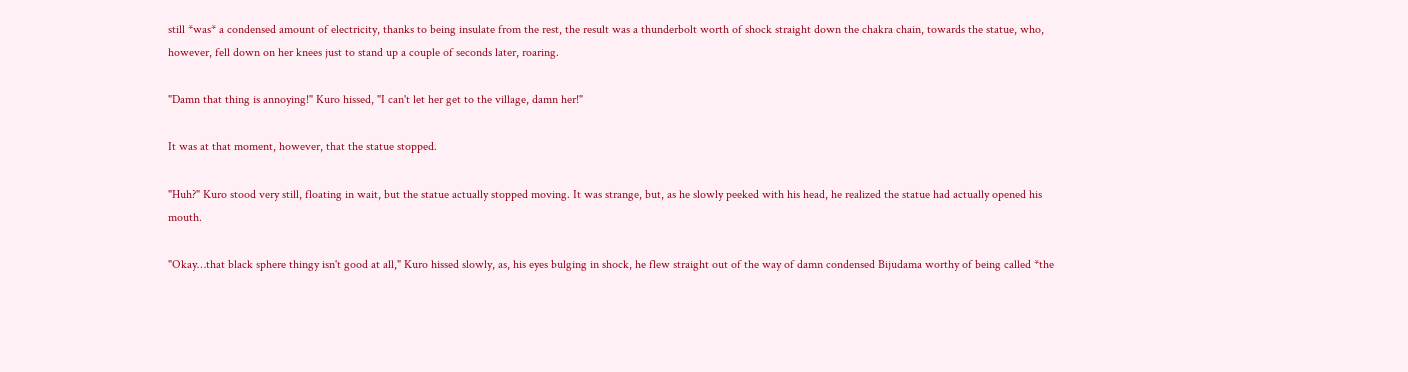still *was* a condensed amount of electricity, thanks to being insulate from the rest, the result was a thunderbolt worth of shock straight down the chakra chain, towards the statue, who, however, fell down on her knees just to stand up a couple of seconds later, roaring.

"Damn that thing is annoying!" Kuro hissed, "I can't let her get to the village, damn her!"

It was at that moment, however, that the statue stopped.

"Huh?" Kuro stood very still, floating in wait, but the statue actually stopped moving. It was strange, but, as he slowly peeked with his head, he realized the statue had actually opened his mouth.

"Okay…that black sphere thingy isn't good at all," Kuro hissed slowly, as, his eyes bulging in shock, he flew straight out of the way of damn condensed Bijudama worthy of being called *the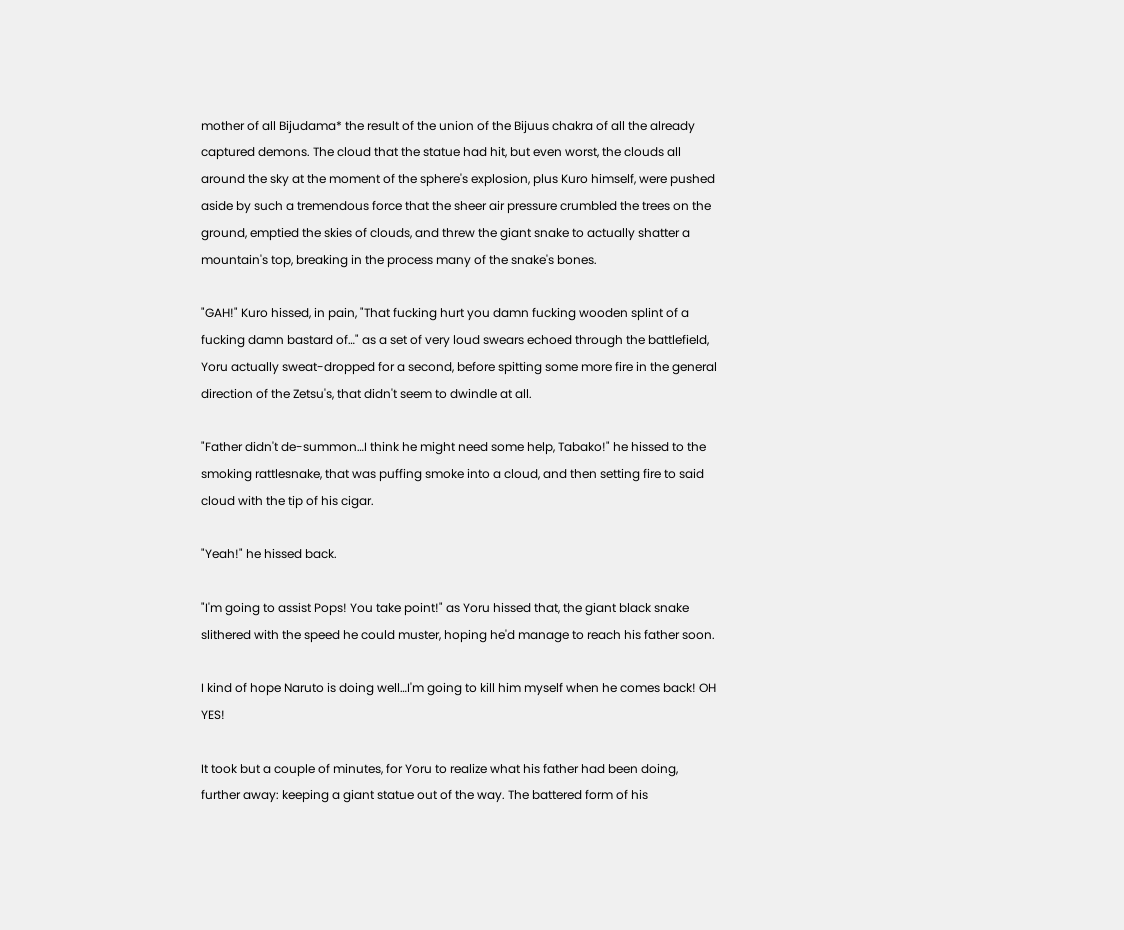mother of all Bijudama* the result of the union of the Bijuus chakra of all the already captured demons. The cloud that the statue had hit, but even worst, the clouds all around the sky at the moment of the sphere's explosion, plus Kuro himself, were pushed aside by such a tremendous force that the sheer air pressure crumbled the trees on the ground, emptied the skies of clouds, and threw the giant snake to actually shatter a mountain's top, breaking in the process many of the snake's bones.

"GAH!" Kuro hissed, in pain, "That fucking hurt you damn fucking wooden splint of a fucking damn bastard of…" as a set of very loud swears echoed through the battlefield, Yoru actually sweat-dropped for a second, before spitting some more fire in the general direction of the Zetsu's, that didn't seem to dwindle at all.

"Father didn't de-summon…I think he might need some help, Tabako!" he hissed to the smoking rattlesnake, that was puffing smoke into a cloud, and then setting fire to said cloud with the tip of his cigar.

"Yeah!" he hissed back.

"I'm going to assist Pops! You take point!" as Yoru hissed that, the giant black snake slithered with the speed he could muster, hoping he'd manage to reach his father soon.

I kind of hope Naruto is doing well…I'm going to kill him myself when he comes back! OH YES!

It took but a couple of minutes, for Yoru to realize what his father had been doing, further away: keeping a giant statue out of the way. The battered form of his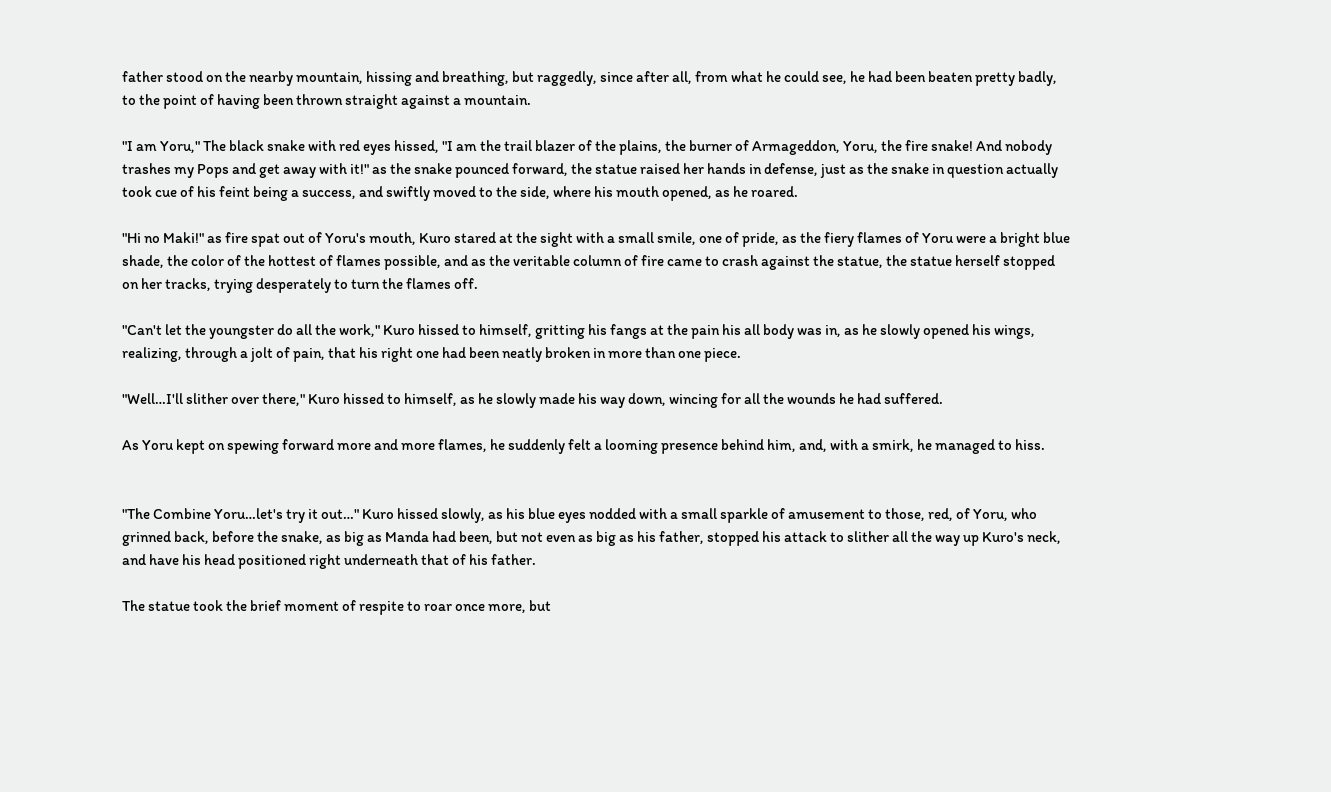father stood on the nearby mountain, hissing and breathing, but raggedly, since after all, from what he could see, he had been beaten pretty badly, to the point of having been thrown straight against a mountain.

"I am Yoru," The black snake with red eyes hissed, "I am the trail blazer of the plains, the burner of Armageddon, Yoru, the fire snake! And nobody trashes my Pops and get away with it!" as the snake pounced forward, the statue raised her hands in defense, just as the snake in question actually took cue of his feint being a success, and swiftly moved to the side, where his mouth opened, as he roared.

"Hi no Maki!" as fire spat out of Yoru's mouth, Kuro stared at the sight with a small smile, one of pride, as the fiery flames of Yoru were a bright blue shade, the color of the hottest of flames possible, and as the veritable column of fire came to crash against the statue, the statue herself stopped on her tracks, trying desperately to turn the flames off.

"Can't let the youngster do all the work," Kuro hissed to himself, gritting his fangs at the pain his all body was in, as he slowly opened his wings, realizing, through a jolt of pain, that his right one had been neatly broken in more than one piece.

"Well…I'll slither over there," Kuro hissed to himself, as he slowly made his way down, wincing for all the wounds he had suffered.

As Yoru kept on spewing forward more and more flames, he suddenly felt a looming presence behind him, and, with a smirk, he managed to hiss.


"The Combine Yoru…let's try it out…" Kuro hissed slowly, as his blue eyes nodded with a small sparkle of amusement to those, red, of Yoru, who grinned back, before the snake, as big as Manda had been, but not even as big as his father, stopped his attack to slither all the way up Kuro's neck, and have his head positioned right underneath that of his father.

The statue took the brief moment of respite to roar once more, but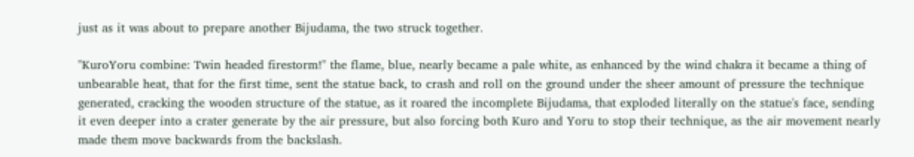just as it was about to prepare another Bijudama, the two struck together.

"KuroYoru combine: Twin headed firestorm!" the flame, blue, nearly became a pale white, as enhanced by the wind chakra it became a thing of unbearable heat, that for the first time, sent the statue back, to crash and roll on the ground under the sheer amount of pressure the technique generated, cracking the wooden structure of the statue, as it roared the incomplete Bijudama, that exploded literally on the statue's face, sending it even deeper into a crater generate by the air pressure, but also forcing both Kuro and Yoru to stop their technique, as the air movement nearly made them move backwards from the backslash.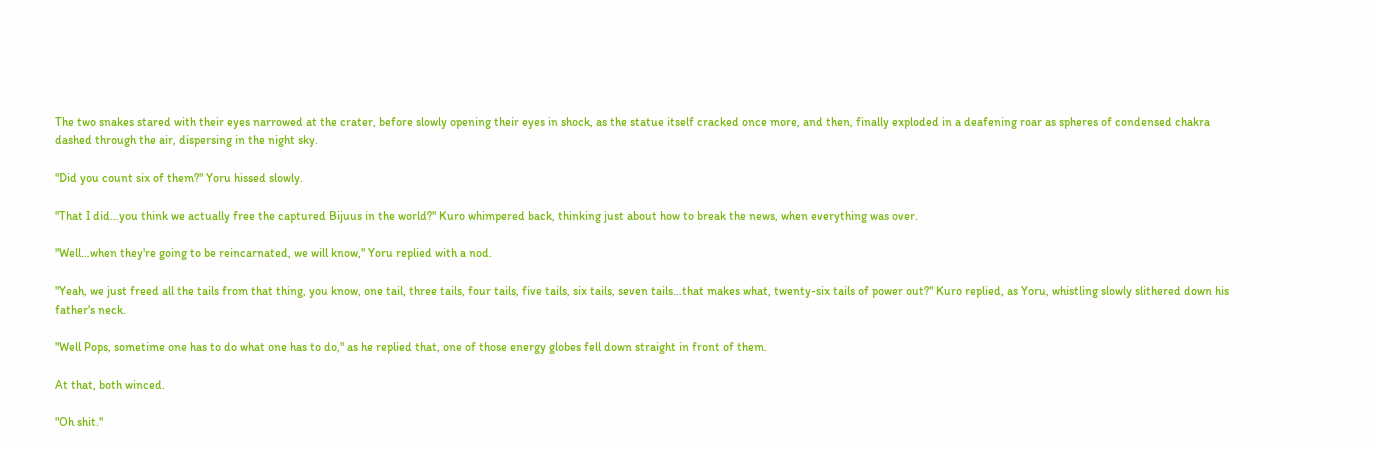The two snakes stared with their eyes narrowed at the crater, before slowly opening their eyes in shock, as the statue itself cracked once more, and then, finally exploded in a deafening roar as spheres of condensed chakra dashed through the air, dispersing in the night sky.

"Did you count six of them?" Yoru hissed slowly.

"That I did…you think we actually free the captured Bijuus in the world?" Kuro whimpered back, thinking just about how to break the news, when everything was over.

"Well…when they're going to be reincarnated, we will know," Yoru replied with a nod.

"Yeah, we just freed all the tails from that thing, you know, one tail, three tails, four tails, five tails, six tails, seven tails…that makes what, twenty-six tails of power out?" Kuro replied, as Yoru, whistling slowly slithered down his father's neck.

"Well Pops, sometime one has to do what one has to do," as he replied that, one of those energy globes fell down straight in front of them.

At that, both winced.

"Oh shit."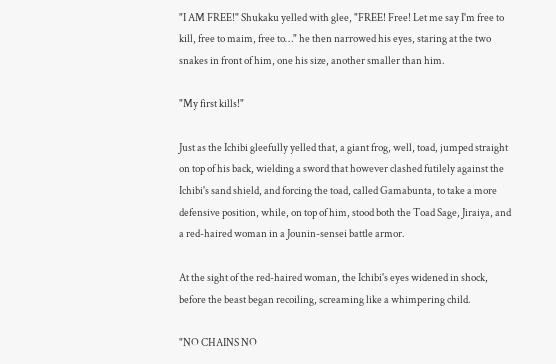"I AM FREE!" Shukaku yelled with glee, "FREE! Free! Let me say I'm free to kill, free to maim, free to…" he then narrowed his eyes, staring at the two snakes in front of him, one his size, another smaller than him.

"My first kills!"

Just as the Ichibi gleefully yelled that, a giant frog, well, toad, jumped straight on top of his back, wielding a sword that however clashed futilely against the Ichibi's sand shield, and forcing the toad, called Gamabunta, to take a more defensive position, while, on top of him, stood both the Toad Sage, Jiraiya, and a red-haired woman in a Jounin-sensei battle armor.

At the sight of the red-haired woman, the Ichibi's eyes widened in shock, before the beast began recoiling, screaming like a whimpering child.

"NO CHAINS NO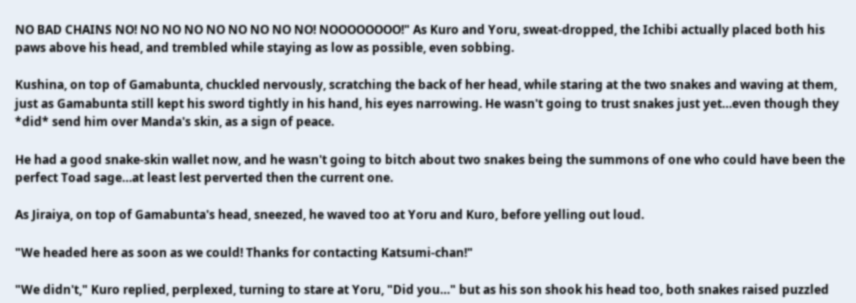NO BAD CHAINS NO! NO NO NO NO NO NO NO NO! NOOOOOOOO!" As Kuro and Yoru, sweat-dropped, the Ichibi actually placed both his paws above his head, and trembled while staying as low as possible, even sobbing.

Kushina, on top of Gamabunta, chuckled nervously, scratching the back of her head, while staring at the two snakes and waving at them, just as Gamabunta still kept his sword tightly in his hand, his eyes narrowing. He wasn't going to trust snakes just yet…even though they *did* send him over Manda's skin, as a sign of peace.

He had a good snake-skin wallet now, and he wasn't going to bitch about two snakes being the summons of one who could have been the perfect Toad sage…at least lest perverted then the current one.

As Jiraiya, on top of Gamabunta's head, sneezed, he waved too at Yoru and Kuro, before yelling out loud.

"We headed here as soon as we could! Thanks for contacting Katsumi-chan!"

"We didn't," Kuro replied, perplexed, turning to stare at Yoru, "Did you…" but as his son shook his head too, both snakes raised puzzled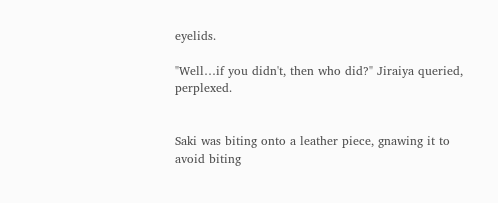eyelids.

"Well…if you didn't, then who did?" Jiraiya queried, perplexed.


Saki was biting onto a leather piece, gnawing it to avoid biting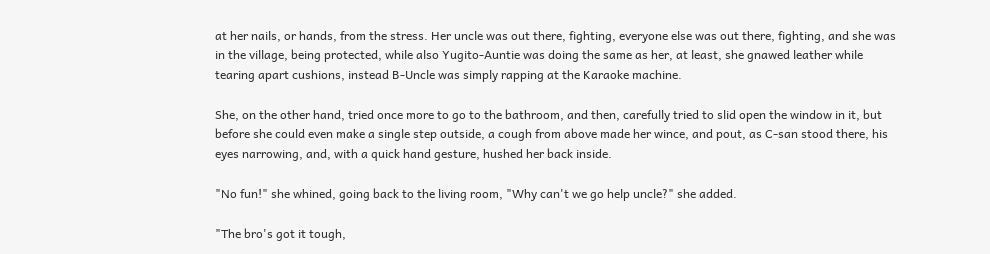at her nails, or hands, from the stress. Her uncle was out there, fighting, everyone else was out there, fighting, and she was in the village, being protected, while also Yugito-Auntie was doing the same as her, at least, she gnawed leather while tearing apart cushions, instead B-Uncle was simply rapping at the Karaoke machine.

She, on the other hand, tried once more to go to the bathroom, and then, carefully tried to slid open the window in it, but before she could even make a single step outside, a cough from above made her wince, and pout, as C-san stood there, his eyes narrowing, and, with a quick hand gesture, hushed her back inside.

"No fun!" she whined, going back to the living room, "Why can't we go help uncle?" she added.

"The bro's got it tough,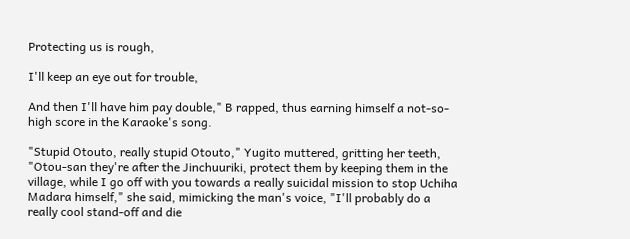Protecting us is rough,

I'll keep an eye out for trouble,

And then I'll have him pay double," B rapped, thus earning himself a not-so-high score in the Karaoke's song.

"Stupid Otouto, really stupid Otouto," Yugito muttered, gritting her teeth, "Otou-san they're after the Jinchuuriki, protect them by keeping them in the village, while I go off with you towards a really suicidal mission to stop Uchiha Madara himself," she said, mimicking the man's voice, "I'll probably do a really cool stand-off and die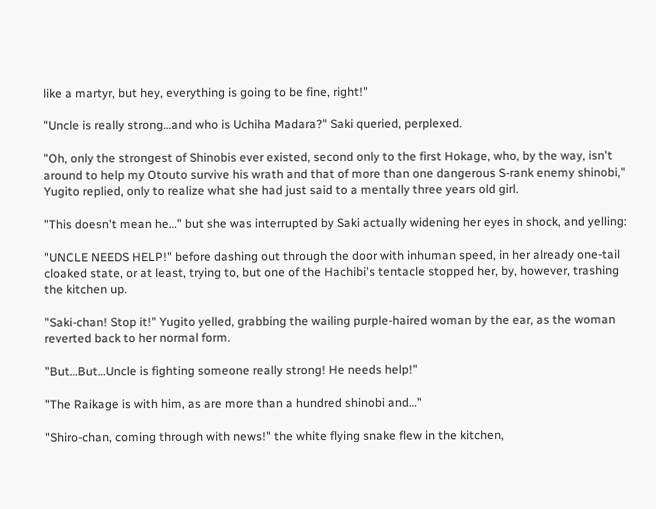like a martyr, but hey, everything is going to be fine, right!"

"Uncle is really strong…and who is Uchiha Madara?" Saki queried, perplexed.

"Oh, only the strongest of Shinobis ever existed, second only to the first Hokage, who, by the way, isn't around to help my Otouto survive his wrath and that of more than one dangerous S-rank enemy shinobi," Yugito replied, only to realize what she had just said to a mentally three years old girl.

"This doesn't mean he…" but she was interrupted by Saki actually widening her eyes in shock, and yelling:

"UNCLE NEEDS HELP!" before dashing out through the door with inhuman speed, in her already one-tail cloaked state, or at least, trying to, but one of the Hachibi's tentacle stopped her, by, however, trashing the kitchen up.

"Saki-chan! Stop it!" Yugito yelled, grabbing the wailing purple-haired woman by the ear, as the woman reverted back to her normal form.

"But…But…Uncle is fighting someone really strong! He needs help!"

"The Raikage is with him, as are more than a hundred shinobi and…"

"Shiro-chan, coming through with news!" the white flying snake flew in the kitchen,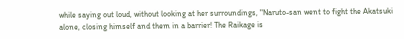while saying out loud, without looking at her surroundings, "Naruto-san went to fight the Akatsuki alone, closing himself and them in a barrier! The Raikage is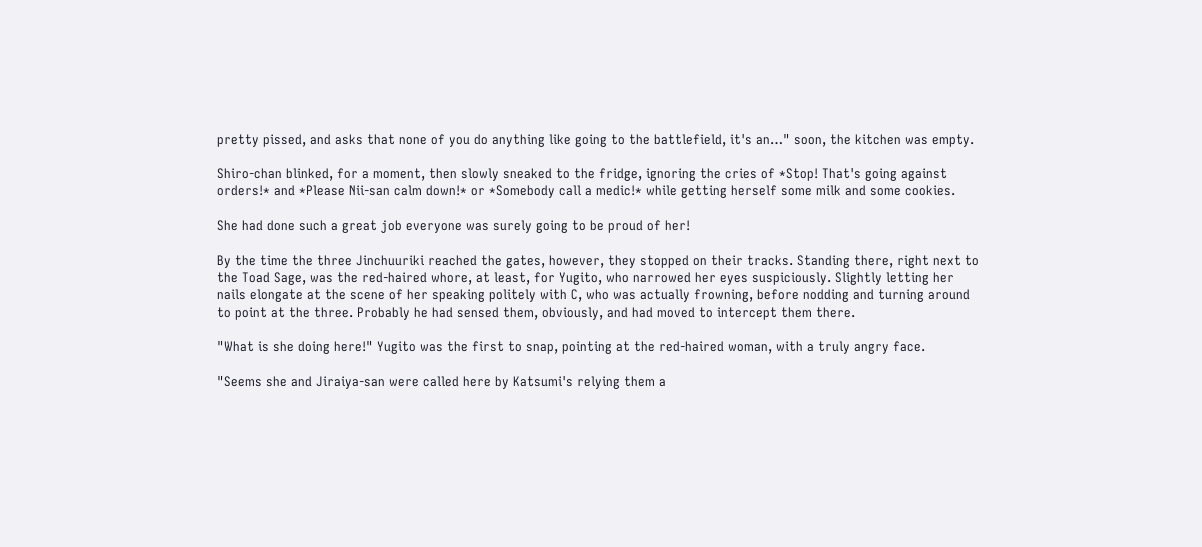pretty pissed, and asks that none of you do anything like going to the battlefield, it's an…" soon, the kitchen was empty.

Shiro-chan blinked, for a moment, then slowly sneaked to the fridge, ignoring the cries of *Stop! That's going against orders!* and *Please Nii-san calm down!* or *Somebody call a medic!* while getting herself some milk and some cookies.

She had done such a great job everyone was surely going to be proud of her!

By the time the three Jinchuuriki reached the gates, however, they stopped on their tracks. Standing there, right next to the Toad Sage, was the red-haired whore, at least, for Yugito, who narrowed her eyes suspiciously. Slightly letting her nails elongate at the scene of her speaking politely with C, who was actually frowning, before nodding and turning around to point at the three. Probably he had sensed them, obviously, and had moved to intercept them there.

"What is she doing here!" Yugito was the first to snap, pointing at the red-haired woman, with a truly angry face.

"Seems she and Jiraiya-san were called here by Katsumi's relying them a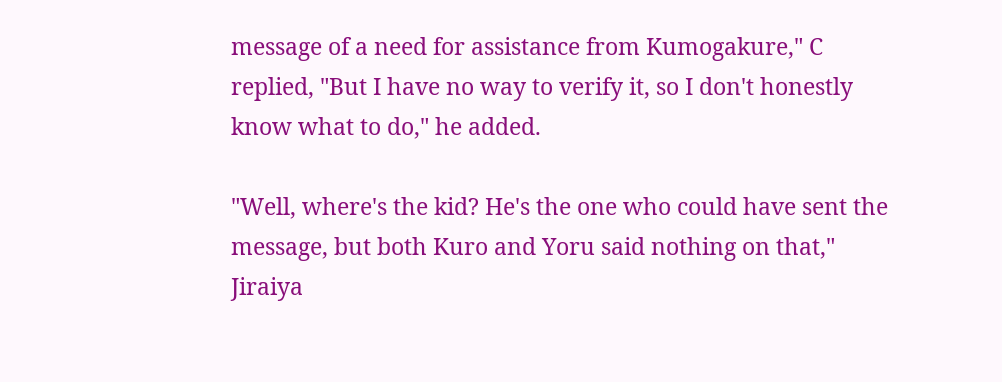message of a need for assistance from Kumogakure," C replied, "But I have no way to verify it, so I don't honestly know what to do," he added.

"Well, where's the kid? He's the one who could have sent the message, but both Kuro and Yoru said nothing on that," Jiraiya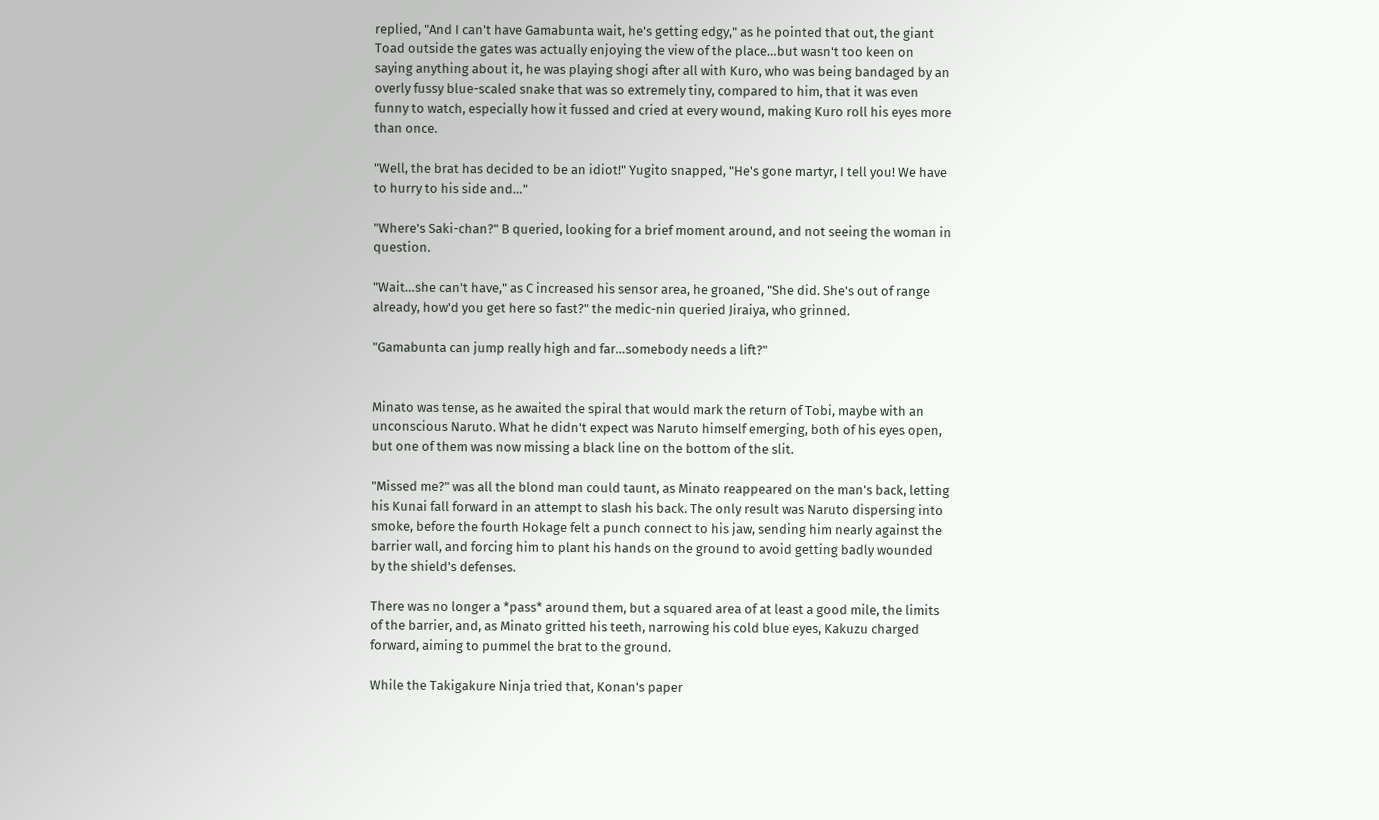replied, "And I can't have Gamabunta wait, he's getting edgy," as he pointed that out, the giant Toad outside the gates was actually enjoying the view of the place…but wasn't too keen on saying anything about it, he was playing shogi after all with Kuro, who was being bandaged by an overly fussy blue-scaled snake that was so extremely tiny, compared to him, that it was even funny to watch, especially how it fussed and cried at every wound, making Kuro roll his eyes more than once.

"Well, the brat has decided to be an idiot!" Yugito snapped, "He's gone martyr, I tell you! We have to hurry to his side and…"

"Where's Saki-chan?" B queried, looking for a brief moment around, and not seeing the woman in question.

"Wait…she can't have," as C increased his sensor area, he groaned, "She did. She's out of range already, how'd you get here so fast?" the medic-nin queried Jiraiya, who grinned.

"Gamabunta can jump really high and far…somebody needs a lift?"


Minato was tense, as he awaited the spiral that would mark the return of Tobi, maybe with an unconscious Naruto. What he didn't expect was Naruto himself emerging, both of his eyes open, but one of them was now missing a black line on the bottom of the slit.

"Missed me?" was all the blond man could taunt, as Minato reappeared on the man's back, letting his Kunai fall forward in an attempt to slash his back. The only result was Naruto dispersing into smoke, before the fourth Hokage felt a punch connect to his jaw, sending him nearly against the barrier wall, and forcing him to plant his hands on the ground to avoid getting badly wounded by the shield's defenses.

There was no longer a *pass* around them, but a squared area of at least a good mile, the limits of the barrier, and, as Minato gritted his teeth, narrowing his cold blue eyes, Kakuzu charged forward, aiming to pummel the brat to the ground.

While the Takigakure Ninja tried that, Konan's paper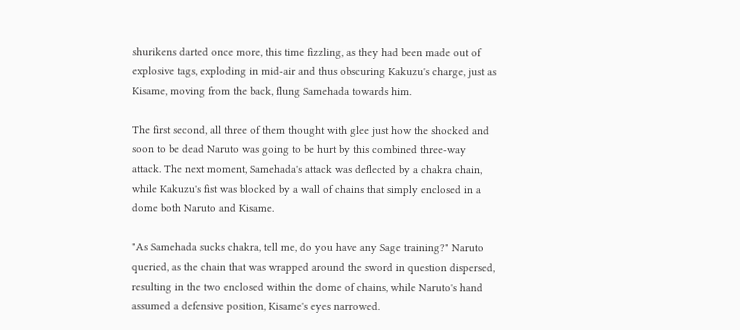shurikens darted once more, this time fizzling, as they had been made out of explosive tags, exploding in mid-air and thus obscuring Kakuzu's charge, just as Kisame, moving from the back, flung Samehada towards him.

The first second, all three of them thought with glee just how the shocked and soon to be dead Naruto was going to be hurt by this combined three-way attack. The next moment, Samehada's attack was deflected by a chakra chain, while Kakuzu's fist was blocked by a wall of chains that simply enclosed in a dome both Naruto and Kisame.

"As Samehada sucks chakra, tell me, do you have any Sage training?" Naruto queried, as the chain that was wrapped around the sword in question dispersed, resulting in the two enclosed within the dome of chains, while Naruto's hand assumed a defensive position, Kisame's eyes narrowed.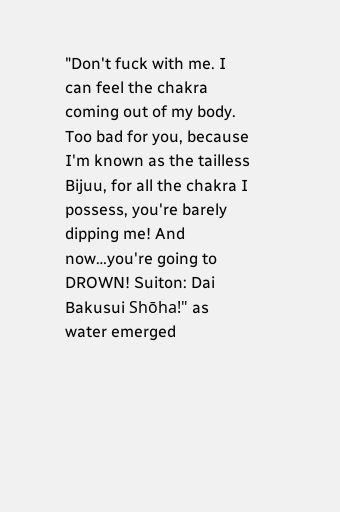"Don't fuck with me. I can feel the chakra coming out of my body. Too bad for you, because I'm known as the tailless Bijuu, for all the chakra I possess, you're barely dipping me! And now…you're going to DROWN! Suiton: Dai Bakusui Shōha!" as water emerged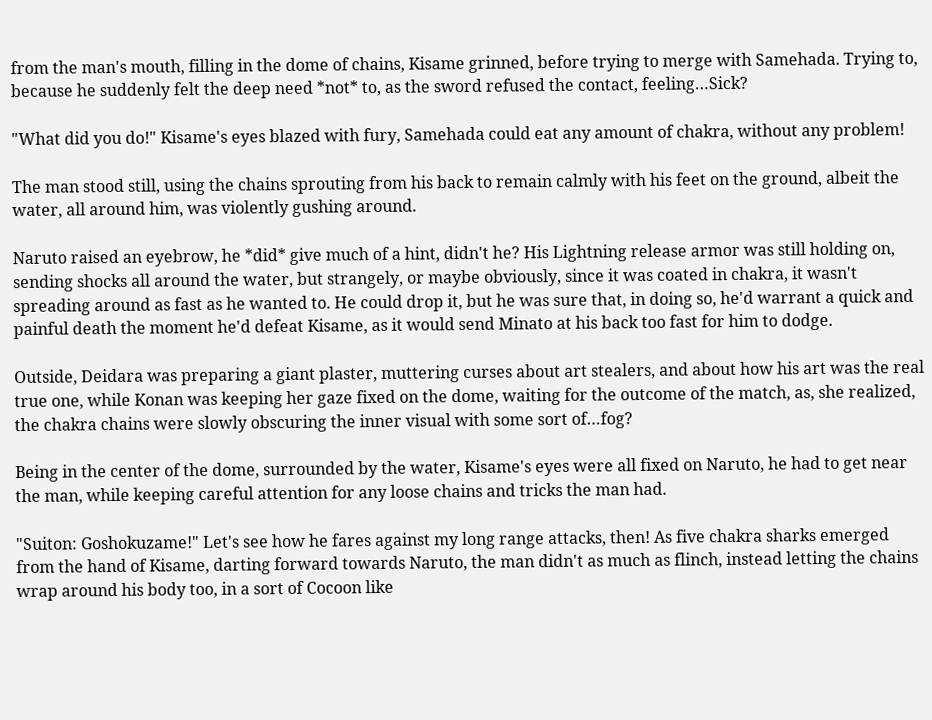from the man's mouth, filling in the dome of chains, Kisame grinned, before trying to merge with Samehada. Trying to, because he suddenly felt the deep need *not* to, as the sword refused the contact, feeling…Sick?

"What did you do!" Kisame's eyes blazed with fury, Samehada could eat any amount of chakra, without any problem!

The man stood still, using the chains sprouting from his back to remain calmly with his feet on the ground, albeit the water, all around him, was violently gushing around.

Naruto raised an eyebrow, he *did* give much of a hint, didn't he? His Lightning release armor was still holding on, sending shocks all around the water, but strangely, or maybe obviously, since it was coated in chakra, it wasn't spreading around as fast as he wanted to. He could drop it, but he was sure that, in doing so, he'd warrant a quick and painful death the moment he'd defeat Kisame, as it would send Minato at his back too fast for him to dodge.

Outside, Deidara was preparing a giant plaster, muttering curses about art stealers, and about how his art was the real true one, while Konan was keeping her gaze fixed on the dome, waiting for the outcome of the match, as, she realized, the chakra chains were slowly obscuring the inner visual with some sort of…fog?

Being in the center of the dome, surrounded by the water, Kisame's eyes were all fixed on Naruto, he had to get near the man, while keeping careful attention for any loose chains and tricks the man had.

"Suiton: Goshokuzame!" Let's see how he fares against my long range attacks, then! As five chakra sharks emerged from the hand of Kisame, darting forward towards Naruto, the man didn't as much as flinch, instead letting the chains wrap around his body too, in a sort of Cocoon like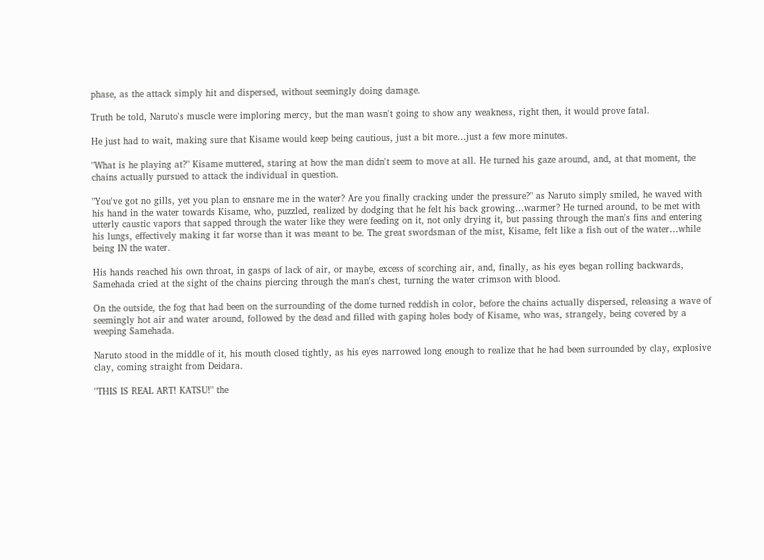phase, as the attack simply hit and dispersed, without seemingly doing damage.

Truth be told, Naruto's muscle were imploring mercy, but the man wasn't going to show any weakness, right then, it would prove fatal.

He just had to wait, making sure that Kisame would keep being cautious, just a bit more…just a few more minutes.

"What is he playing at?" Kisame muttered, staring at how the man didn't seem to move at all. He turned his gaze around, and, at that moment, the chains actually pursued to attack the individual in question.

"You've got no gills, yet you plan to ensnare me in the water? Are you finally cracking under the pressure?" as Naruto simply smiled, he waved with his hand in the water towards Kisame, who, puzzled, realized by dodging that he felt his back growing…warmer? He turned around, to be met with utterly caustic vapors that sapped through the water like they were feeding on it, not only drying it, but passing through the man's fins and entering his lungs, effectively making it far worse than it was meant to be. The great swordsman of the mist, Kisame, felt like a fish out of the water…while being IN the water.

His hands reached his own throat, in gasps of lack of air, or maybe, excess of scorching air, and, finally, as his eyes began rolling backwards, Samehada cried at the sight of the chains piercing through the man's chest, turning the water crimson with blood.

On the outside, the fog that had been on the surrounding of the dome turned reddish in color, before the chains actually dispersed, releasing a wave of seemingly hot air and water around, followed by the dead and filled with gaping holes body of Kisame, who was, strangely, being covered by a weeping Samehada.

Naruto stood in the middle of it, his mouth closed tightly, as his eyes narrowed long enough to realize that he had been surrounded by clay, explosive clay, coming straight from Deidara.

"THIS IS REAL ART! KATSU!" the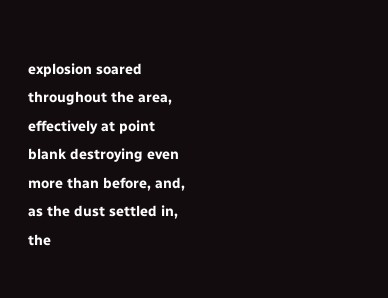explosion soared throughout the area, effectively at point blank destroying even more than before, and, as the dust settled in, the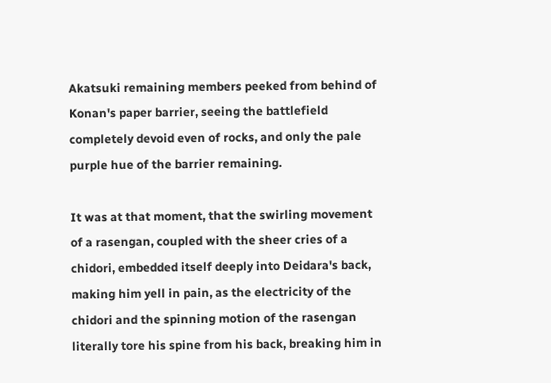Akatsuki remaining members peeked from behind of Konan's paper barrier, seeing the battlefield completely devoid even of rocks, and only the pale purple hue of the barrier remaining.

It was at that moment, that the swirling movement of a rasengan, coupled with the sheer cries of a chidori, embedded itself deeply into Deidara's back, making him yell in pain, as the electricity of the chidori and the spinning motion of the rasengan literally tore his spine from his back, breaking him in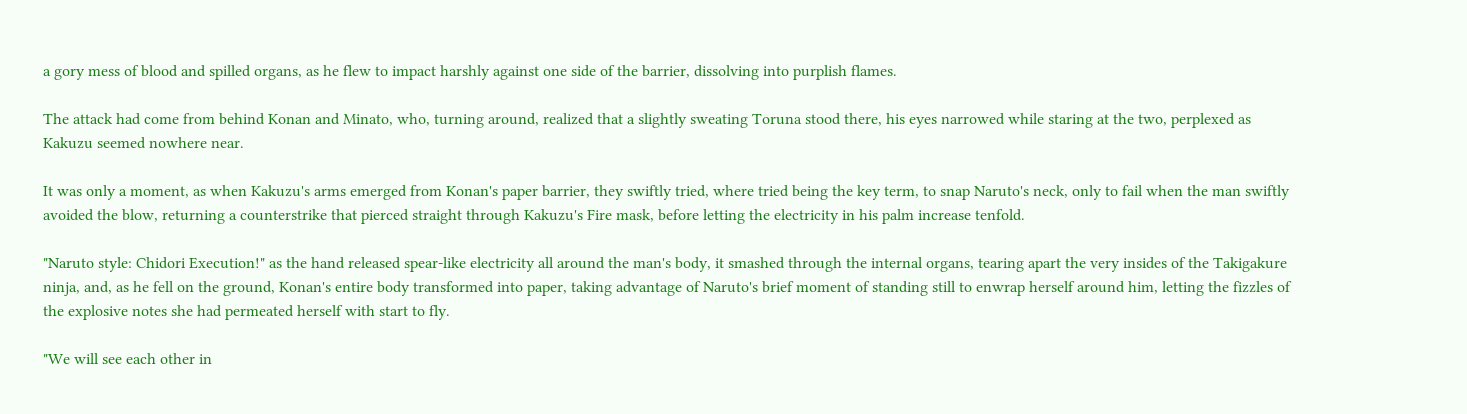a gory mess of blood and spilled organs, as he flew to impact harshly against one side of the barrier, dissolving into purplish flames.

The attack had come from behind Konan and Minato, who, turning around, realized that a slightly sweating Toruna stood there, his eyes narrowed while staring at the two, perplexed as Kakuzu seemed nowhere near.

It was only a moment, as when Kakuzu's arms emerged from Konan's paper barrier, they swiftly tried, where tried being the key term, to snap Naruto's neck, only to fail when the man swiftly avoided the blow, returning a counterstrike that pierced straight through Kakuzu's Fire mask, before letting the electricity in his palm increase tenfold.

"Naruto style: Chidori Execution!" as the hand released spear-like electricity all around the man's body, it smashed through the internal organs, tearing apart the very insides of the Takigakure ninja, and, as he fell on the ground, Konan's entire body transformed into paper, taking advantage of Naruto's brief moment of standing still to enwrap herself around him, letting the fizzles of the explosive notes she had permeated herself with start to fly.

"We will see each other in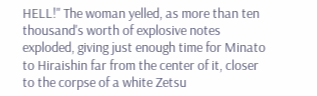HELL!" The woman yelled, as more than ten thousand's worth of explosive notes exploded, giving just enough time for Minato to Hiraishin far from the center of it, closer to the corpse of a white Zetsu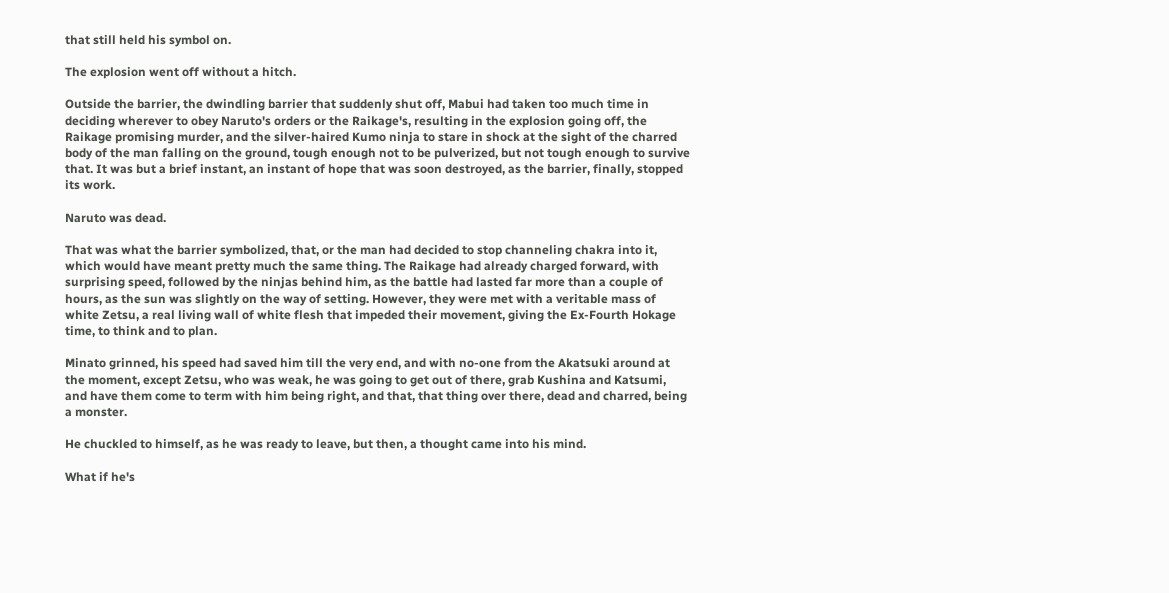that still held his symbol on.

The explosion went off without a hitch.

Outside the barrier, the dwindling barrier that suddenly shut off, Mabui had taken too much time in deciding wherever to obey Naruto's orders or the Raikage's, resulting in the explosion going off, the Raikage promising murder, and the silver-haired Kumo ninja to stare in shock at the sight of the charred body of the man falling on the ground, tough enough not to be pulverized, but not tough enough to survive that. It was but a brief instant, an instant of hope that was soon destroyed, as the barrier, finally, stopped its work.

Naruto was dead.

That was what the barrier symbolized, that, or the man had decided to stop channeling chakra into it, which would have meant pretty much the same thing. The Raikage had already charged forward, with surprising speed, followed by the ninjas behind him, as the battle had lasted far more than a couple of hours, as the sun was slightly on the way of setting. However, they were met with a veritable mass of white Zetsu, a real living wall of white flesh that impeded their movement, giving the Ex-Fourth Hokage time, to think and to plan.

Minato grinned, his speed had saved him till the very end, and with no-one from the Akatsuki around at the moment, except Zetsu, who was weak, he was going to get out of there, grab Kushina and Katsumi, and have them come to term with him being right, and that, that thing over there, dead and charred, being a monster.

He chuckled to himself, as he was ready to leave, but then, a thought came into his mind.

What if he's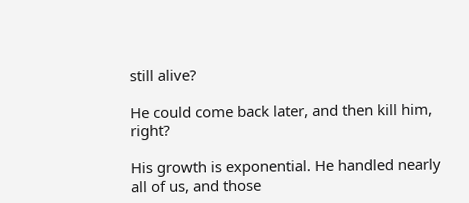still alive?

He could come back later, and then kill him, right?

His growth is exponential. He handled nearly all of us, and those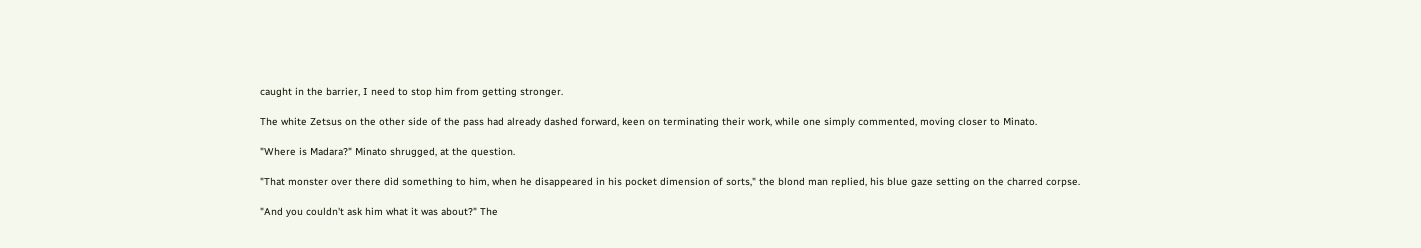caught in the barrier, I need to stop him from getting stronger.

The white Zetsus on the other side of the pass had already dashed forward, keen on terminating their work, while one simply commented, moving closer to Minato.

"Where is Madara?" Minato shrugged, at the question.

"That monster over there did something to him, when he disappeared in his pocket dimension of sorts," the blond man replied, his blue gaze setting on the charred corpse.

"And you couldn't ask him what it was about?" The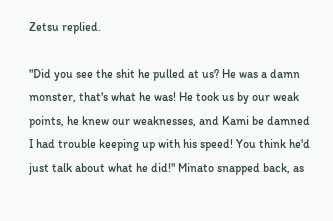Zetsu replied.

"Did you see the shit he pulled at us? He was a damn monster, that's what he was! He took us by our weak points, he knew our weaknesses, and Kami be damned I had trouble keeping up with his speed! You think he'd just talk about what he did!" Minato snapped back, as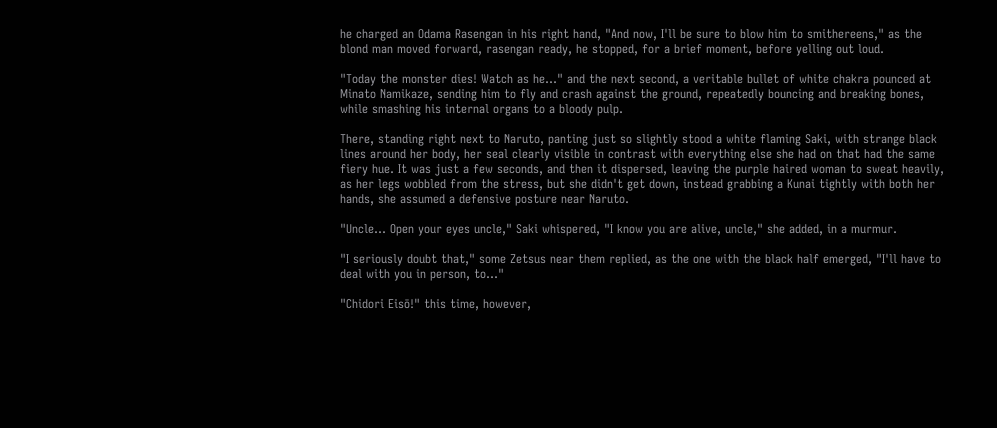he charged an Odama Rasengan in his right hand, "And now, I'll be sure to blow him to smithereens," as the blond man moved forward, rasengan ready, he stopped, for a brief moment, before yelling out loud.

"Today the monster dies! Watch as he…" and the next second, a veritable bullet of white chakra pounced at Minato Namikaze, sending him to fly and crash against the ground, repeatedly bouncing and breaking bones, while smashing his internal organs to a bloody pulp.

There, standing right next to Naruto, panting just so slightly stood a white flaming Saki, with strange black lines around her body, her seal clearly visible in contrast with everything else she had on that had the same fiery hue. It was just a few seconds, and then it dispersed, leaving the purple haired woman to sweat heavily, as her legs wobbled from the stress, but she didn't get down, instead grabbing a Kunai tightly with both her hands, she assumed a defensive posture near Naruto.

"Uncle… Open your eyes uncle," Saki whispered, "I know you are alive, uncle," she added, in a murmur.

"I seriously doubt that," some Zetsus near them replied, as the one with the black half emerged, "I'll have to deal with you in person, to…"

"Chidori Eisō!" this time, however,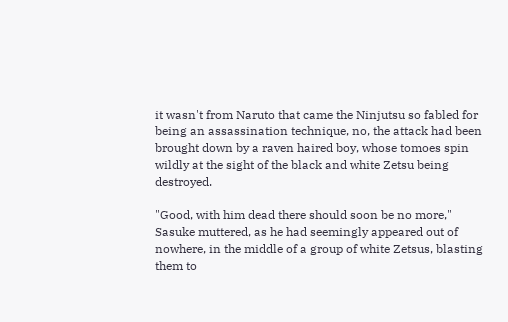it wasn't from Naruto that came the Ninjutsu so fabled for being an assassination technique, no, the attack had been brought down by a raven haired boy, whose tomoes spin wildly at the sight of the black and white Zetsu being destroyed.

"Good, with him dead there should soon be no more," Sasuke muttered, as he had seemingly appeared out of nowhere, in the middle of a group of white Zetsus, blasting them to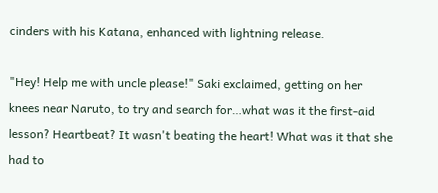cinders with his Katana, enhanced with lightning release.

"Hey! Help me with uncle please!" Saki exclaimed, getting on her knees near Naruto, to try and search for…what was it the first-aid lesson? Heartbeat? It wasn't beating the heart! What was it that she had to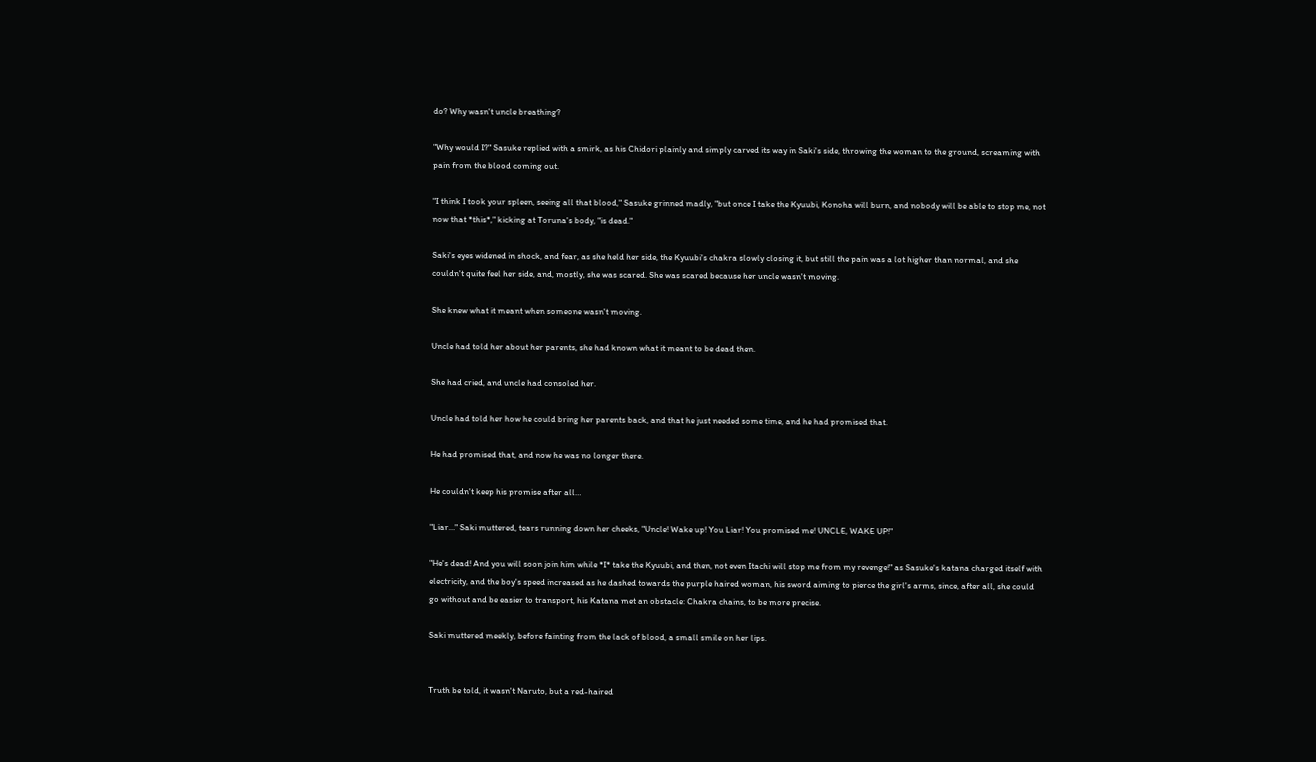do? Why wasn't uncle breathing?

"Why would I?" Sasuke replied with a smirk, as his Chidori plainly and simply carved its way in Saki's side, throwing the woman to the ground, screaming with pain from the blood coming out.

"I think I took your spleen, seeing all that blood," Sasuke grinned madly, "but once I take the Kyuubi, Konoha will burn, and nobody will be able to stop me, not now that *this*," kicking at Toruna's body, "is dead."

Saki's eyes widened in shock, and fear, as she held her side, the Kyuubi's chakra slowly closing it, but still the pain was a lot higher than normal, and she couldn't quite feel her side, and, mostly, she was scared. She was scared because her uncle wasn't moving.

She knew what it meant when someone wasn't moving.

Uncle had told her about her parents, she had known what it meant to be dead then.

She had cried, and uncle had consoled her.

Uncle had told her how he could bring her parents back, and that he just needed some time, and he had promised that.

He had promised that, and now he was no longer there.

He couldn't keep his promise after all…

"Liar…" Saki muttered, tears running down her cheeks, "Uncle! Wake up! You Liar! You promised me! UNCLE, WAKE UP!"

"He's dead! And you will soon join him while *I* take the Kyuubi, and then, not even Itachi will stop me from my revenge!" as Sasuke's katana charged itself with electricity, and the boy's speed increased as he dashed towards the purple haired woman, his sword aiming to pierce the girl's arms, since, after all, she could go without and be easier to transport, his Katana met an obstacle: Chakra chains, to be more precise.

Saki muttered meekly, before fainting from the lack of blood, a small smile on her lips.


Truth be told, it wasn't Naruto, but a red-haired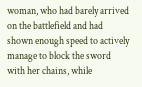woman, who had barely arrived on the battlefield and had shown enough speed to actively manage to block the sword with her chains, while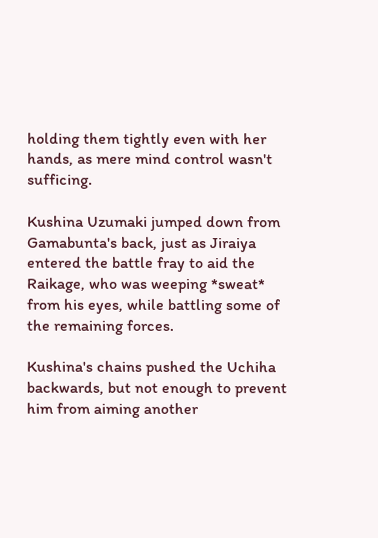holding them tightly even with her hands, as mere mind control wasn't sufficing.

Kushina Uzumaki jumped down from Gamabunta's back, just as Jiraiya entered the battle fray to aid the Raikage, who was weeping *sweat* from his eyes, while battling some of the remaining forces.

Kushina's chains pushed the Uchiha backwards, but not enough to prevent him from aiming another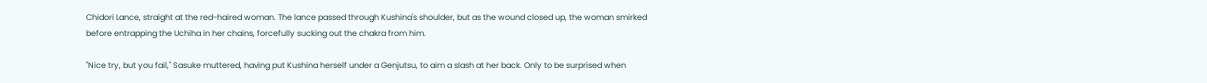Chidori Lance, straight at the red-haired woman. The lance passed through Kushina's shoulder, but as the wound closed up, the woman smirked before entrapping the Uchiha in her chains, forcefully sucking out the chakra from him.

"Nice try, but you fail," Sasuke muttered, having put Kushina herself under a Genjutsu, to aim a slash at her back. Only to be surprised when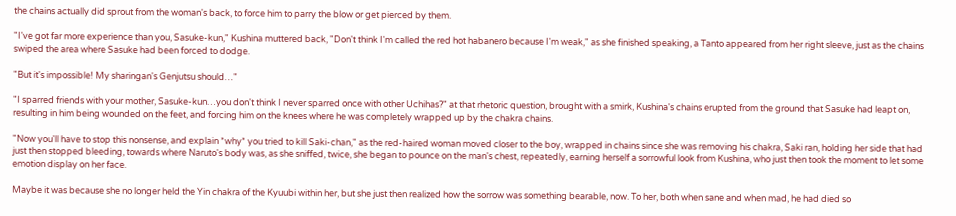the chains actually did sprout from the woman's back, to force him to parry the blow or get pierced by them.

"I've got far more experience than you, Sasuke-kun," Kushina muttered back, "Don't think I'm called the red hot habanero because I'm weak," as she finished speaking, a Tanto appeared from her right sleeve, just as the chains swiped the area where Sasuke had been forced to dodge.

"But it's impossible! My sharingan's Genjutsu should…"

"I sparred friends with your mother, Sasuke-kun…you don't think I never sparred once with other Uchihas?" at that rhetoric question, brought with a smirk, Kushina's chains erupted from the ground that Sasuke had leapt on, resulting in him being wounded on the feet, and forcing him on the knees where he was completely wrapped up by the chakra chains.

"Now you'll have to stop this nonsense, and explain *why* you tried to kill Saki-chan," as the red-haired woman moved closer to the boy, wrapped in chains since she was removing his chakra, Saki ran, holding her side that had just then stopped bleeding, towards where Naruto's body was, as she sniffed, twice, she began to pounce on the man's chest, repeatedly, earning herself a sorrowful look from Kushina, who just then took the moment to let some emotion display on her face.

Maybe it was because she no longer held the Yin chakra of the Kyuubi within her, but she just then realized how the sorrow was something bearable, now. To her, both when sane and when mad, he had died so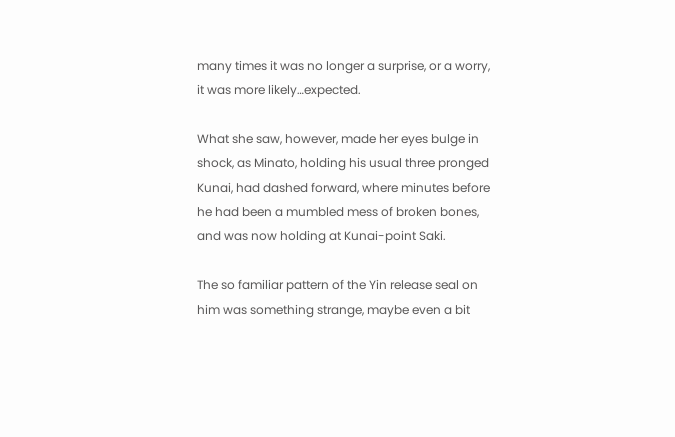many times it was no longer a surprise, or a worry, it was more likely…expected.

What she saw, however, made her eyes bulge in shock, as Minato, holding his usual three pronged Kunai, had dashed forward, where minutes before he had been a mumbled mess of broken bones, and was now holding at Kunai-point Saki.

The so familiar pattern of the Yin release seal on him was something strange, maybe even a bit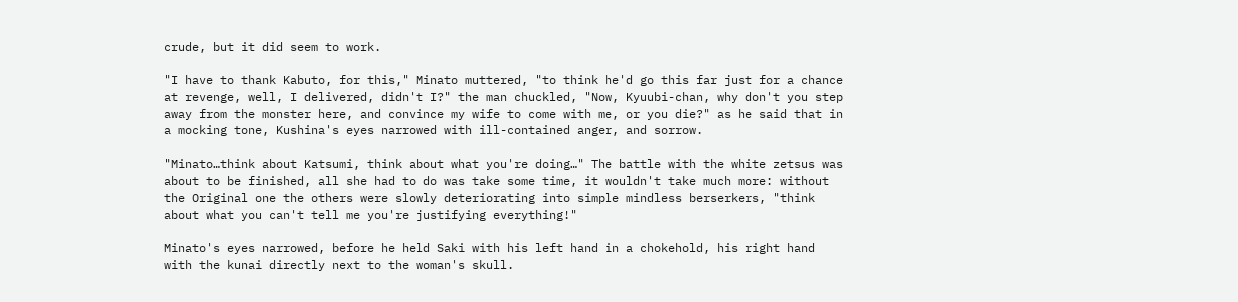crude, but it did seem to work.

"I have to thank Kabuto, for this," Minato muttered, "to think he'd go this far just for a chance at revenge, well, I delivered, didn't I?" the man chuckled, "Now, Kyuubi-chan, why don't you step away from the monster here, and convince my wife to come with me, or you die?" as he said that in a mocking tone, Kushina's eyes narrowed with ill-contained anger, and sorrow.

"Minato…think about Katsumi, think about what you're doing…" The battle with the white zetsus was about to be finished, all she had to do was take some time, it wouldn't take much more: without the Original one the others were slowly deteriorating into simple mindless berserkers, "think about what you can't tell me you're justifying everything!"

Minato's eyes narrowed, before he held Saki with his left hand in a chokehold, his right hand with the kunai directly next to the woman's skull.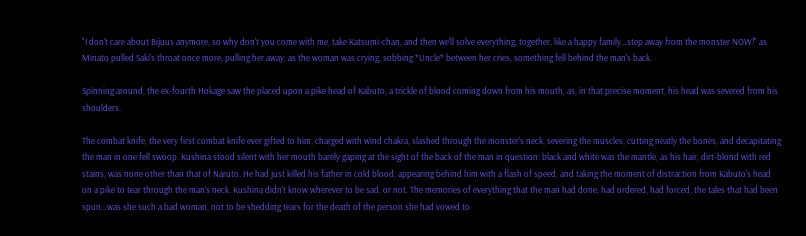"I don't care about Bijuus anymore, so why don't you come with me, take Katsumi-chan, and then we'll solve everything, together, like a happy family…step away from the monster NOW!" as Minato pulled Saki's throat once more, pulling her away, as the woman was crying, sobbing *Uncle* between her cries, something fell behind the man's back.

Spinning around, the ex-fourth Hokage saw the placed upon a pike head of Kabuto, a trickle of blood coming down from his mouth, as, in that precise moment, his head was severed from his shoulders.

The combat knife, the very first combat knife ever gifted to him, charged with wind chakra, slashed through the monster's neck, severing the muscles, cutting neatly the bones, and decapitating the man in one fell swoop. Kushina stood silent with her mouth barely gaping at the sight of the back of the man in question: black and white was the mantle, as his hair, dirt-blond with red stains, was none other than that of Naruto. He had just killed his father in cold blood, appearing behind him with a flash of speed, and taking the moment of distraction from Kabuto's head on a pike to tear through the man's neck. Kushina didn't know wherever to be sad, or not. The memories of everything that the man had done, had ordered, had forced, the tales that had been spun…was she such a bad woman, not to be shedding tears for the death of the person she had vowed to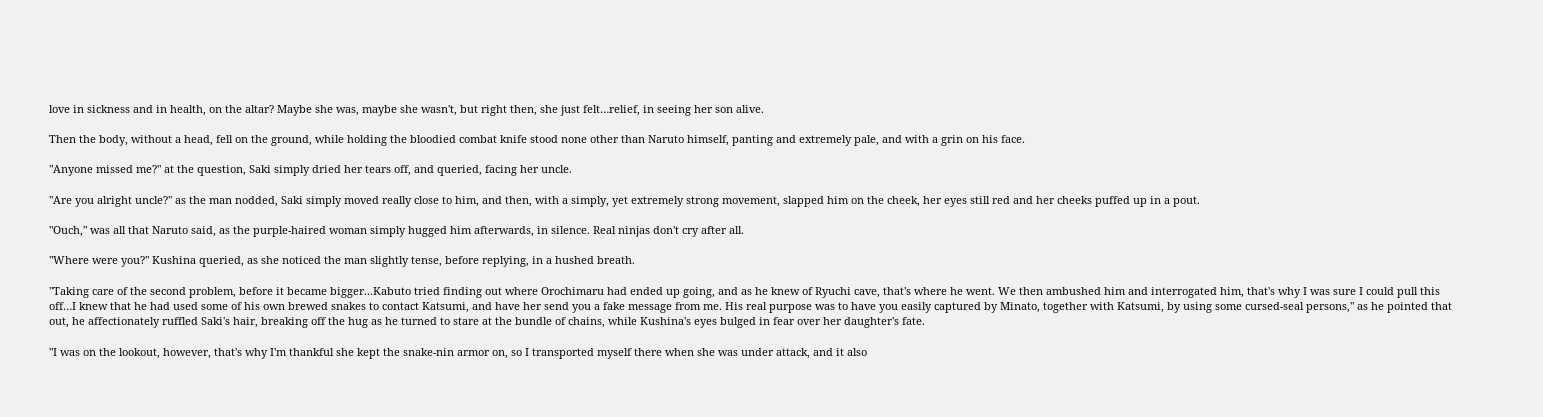love in sickness and in health, on the altar? Maybe she was, maybe she wasn't, but right then, she just felt…relief, in seeing her son alive.

Then the body, without a head, fell on the ground, while holding the bloodied combat knife stood none other than Naruto himself, panting and extremely pale, and with a grin on his face.

"Anyone missed me?" at the question, Saki simply dried her tears off, and queried, facing her uncle.

"Are you alright uncle?" as the man nodded, Saki simply moved really close to him, and then, with a simply, yet extremely strong movement, slapped him on the cheek, her eyes still red and her cheeks puffed up in a pout.

"Ouch," was all that Naruto said, as the purple-haired woman simply hugged him afterwards, in silence. Real ninjas don't cry after all.

"Where were you?" Kushina queried, as she noticed the man slightly tense, before replying, in a hushed breath.

"Taking care of the second problem, before it became bigger...Kabuto tried finding out where Orochimaru had ended up going, and as he knew of Ryuchi cave, that's where he went. We then ambushed him and interrogated him, that's why I was sure I could pull this off…I knew that he had used some of his own brewed snakes to contact Katsumi, and have her send you a fake message from me. His real purpose was to have you easily captured by Minato, together with Katsumi, by using some cursed-seal persons," as he pointed that out, he affectionately ruffled Saki's hair, breaking off the hug as he turned to stare at the bundle of chains, while Kushina's eyes bulged in fear over her daughter's fate.

"I was on the lookout, however, that's why I'm thankful she kept the snake-nin armor on, so I transported myself there when she was under attack, and it also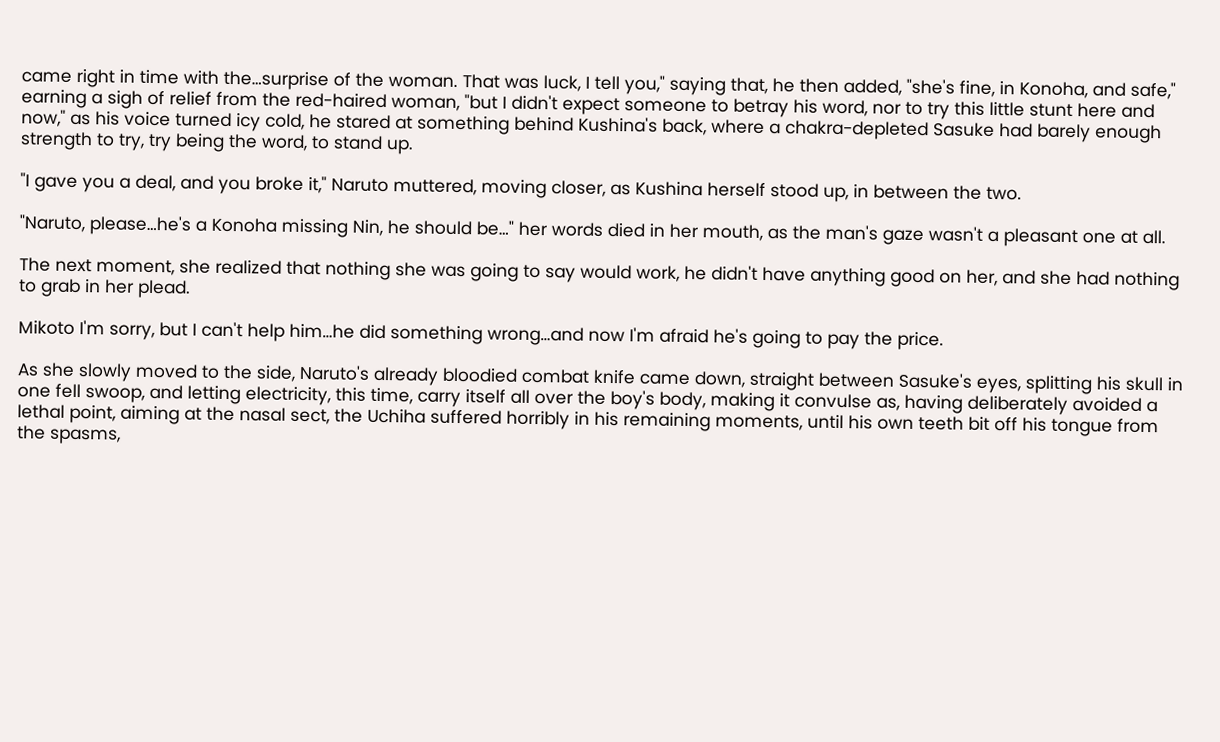came right in time with the…surprise of the woman. That was luck, I tell you," saying that, he then added, "she's fine, in Konoha, and safe," earning a sigh of relief from the red-haired woman, "but I didn't expect someone to betray his word, nor to try this little stunt here and now," as his voice turned icy cold, he stared at something behind Kushina's back, where a chakra-depleted Sasuke had barely enough strength to try, try being the word, to stand up.

"I gave you a deal, and you broke it," Naruto muttered, moving closer, as Kushina herself stood up, in between the two.

"Naruto, please…he's a Konoha missing Nin, he should be…" her words died in her mouth, as the man's gaze wasn't a pleasant one at all.

The next moment, she realized that nothing she was going to say would work, he didn't have anything good on her, and she had nothing to grab in her plead.

Mikoto I'm sorry, but I can't help him…he did something wrong…and now I'm afraid he's going to pay the price.

As she slowly moved to the side, Naruto's already bloodied combat knife came down, straight between Sasuke's eyes, splitting his skull in one fell swoop, and letting electricity, this time, carry itself all over the boy's body, making it convulse as, having deliberately avoided a lethal point, aiming at the nasal sect, the Uchiha suffered horribly in his remaining moments, until his own teeth bit off his tongue from the spasms,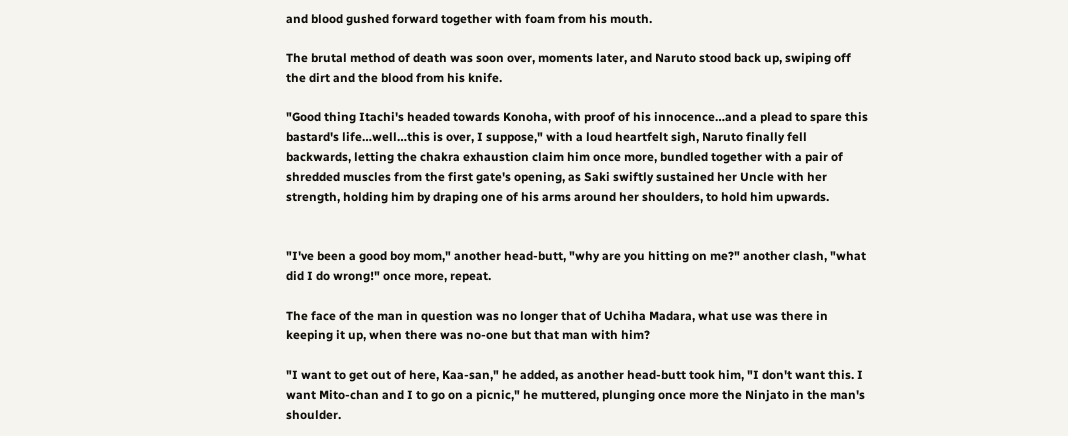and blood gushed forward together with foam from his mouth.

The brutal method of death was soon over, moments later, and Naruto stood back up, swiping off the dirt and the blood from his knife.

"Good thing Itachi's headed towards Konoha, with proof of his innocence…and a plead to spare this bastard's life…well…this is over, I suppose," with a loud heartfelt sigh, Naruto finally fell backwards, letting the chakra exhaustion claim him once more, bundled together with a pair of shredded muscles from the first gate's opening, as Saki swiftly sustained her Uncle with her strength, holding him by draping one of his arms around her shoulders, to hold him upwards.


"I've been a good boy mom," another head-butt, "why are you hitting on me?" another clash, "what did I do wrong!" once more, repeat.

The face of the man in question was no longer that of Uchiha Madara, what use was there in keeping it up, when there was no-one but that man with him?

"I want to get out of here, Kaa-san," he added, as another head-butt took him, "I don't want this. I want Mito-chan and I to go on a picnic," he muttered, plunging once more the Ninjato in the man's shoulder.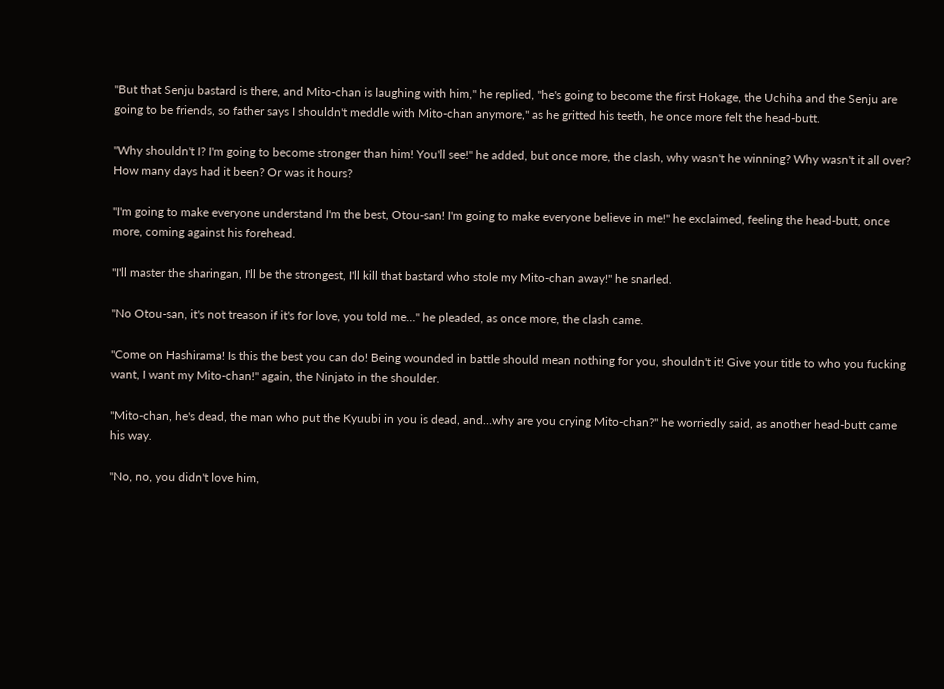"But that Senju bastard is there, and Mito-chan is laughing with him," he replied, "he's going to become the first Hokage, the Uchiha and the Senju are going to be friends, so father says I shouldn't meddle with Mito-chan anymore," as he gritted his teeth, he once more felt the head-butt.

"Why shouldn't I? I'm going to become stronger than him! You'll see!" he added, but once more, the clash, why wasn't he winning? Why wasn't it all over? How many days had it been? Or was it hours?

"I'm going to make everyone understand I'm the best, Otou-san! I'm going to make everyone believe in me!" he exclaimed, feeling the head-butt, once more, coming against his forehead.

"I'll master the sharingan, I'll be the strongest, I'll kill that bastard who stole my Mito-chan away!" he snarled.

"No Otou-san, it's not treason if it's for love, you told me…" he pleaded, as once more, the clash came.

"Come on Hashirama! Is this the best you can do! Being wounded in battle should mean nothing for you, shouldn't it! Give your title to who you fucking want, I want my Mito-chan!" again, the Ninjato in the shoulder.

"Mito-chan, he's dead, the man who put the Kyuubi in you is dead, and…why are you crying Mito-chan?" he worriedly said, as another head-butt came his way.

"No, no, you didn't love him,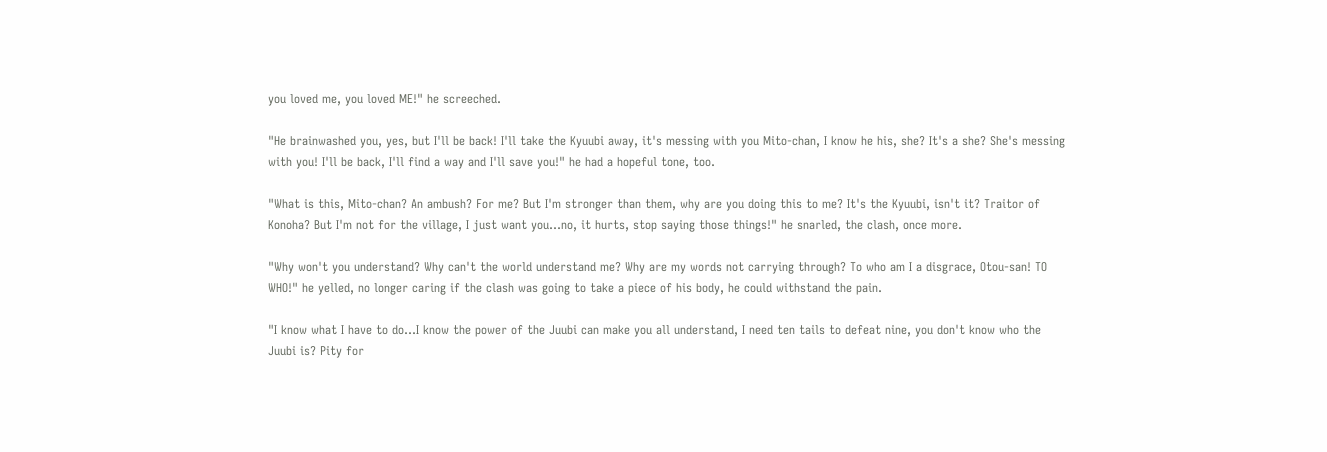you loved me, you loved ME!" he screeched.

"He brainwashed you, yes, but I'll be back! I'll take the Kyuubi away, it's messing with you Mito-chan, I know he his, she? It's a she? She's messing with you! I'll be back, I'll find a way and I'll save you!" he had a hopeful tone, too.

"What is this, Mito-chan? An ambush? For me? But I'm stronger than them, why are you doing this to me? It's the Kyuubi, isn't it? Traitor of Konoha? But I'm not for the village, I just want you…no, it hurts, stop saying those things!" he snarled, the clash, once more.

"Why won't you understand? Why can't the world understand me? Why are my words not carrying through? To who am I a disgrace, Otou-san! TO WHO!" he yelled, no longer caring if the clash was going to take a piece of his body, he could withstand the pain.

"I know what I have to do…I know the power of the Juubi can make you all understand, I need ten tails to defeat nine, you don't know who the Juubi is? Pity for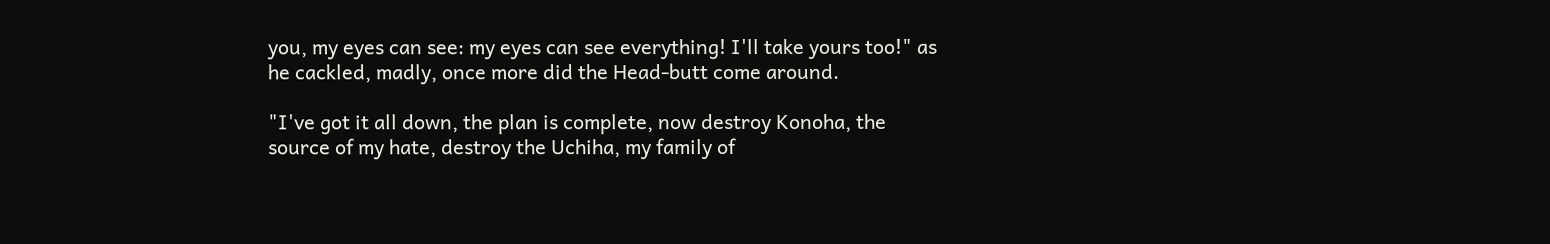you, my eyes can see: my eyes can see everything! I'll take yours too!" as he cackled, madly, once more did the Head-butt come around.

"I've got it all down, the plan is complete, now destroy Konoha, the source of my hate, destroy the Uchiha, my family of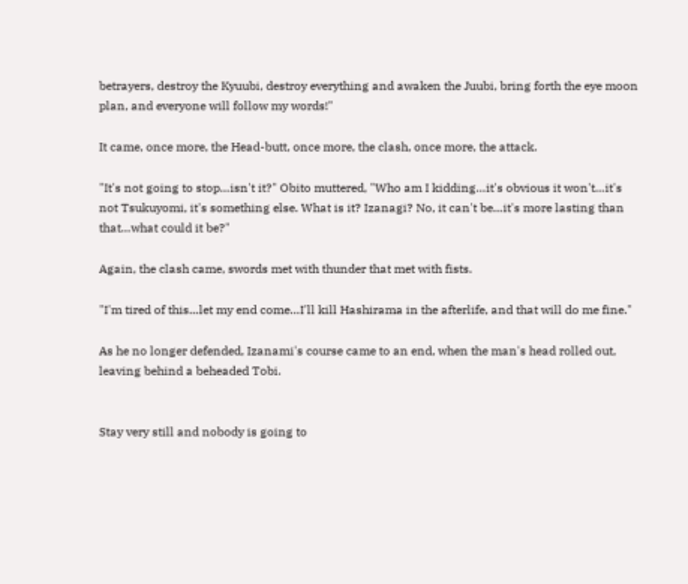betrayers, destroy the Kyuubi, destroy everything and awaken the Juubi, bring forth the eye moon plan, and everyone will follow my words!"

It came, once more, the Head-butt, once more, the clash, once more, the attack.

"It's not going to stop…isn't it?" Obito muttered, "Who am I kidding…it's obvious it won't…it's not Tsukuyomi, it's something else. What is it? Izanagi? No, it can't be…it's more lasting than that…what could it be?"

Again, the clash came, swords met with thunder that met with fists.

"I'm tired of this…let my end come…I'll kill Hashirama in the afterlife, and that will do me fine."

As he no longer defended, Izanami's course came to an end, when the man's head rolled out, leaving behind a beheaded Tobi.


Stay very still and nobody is going to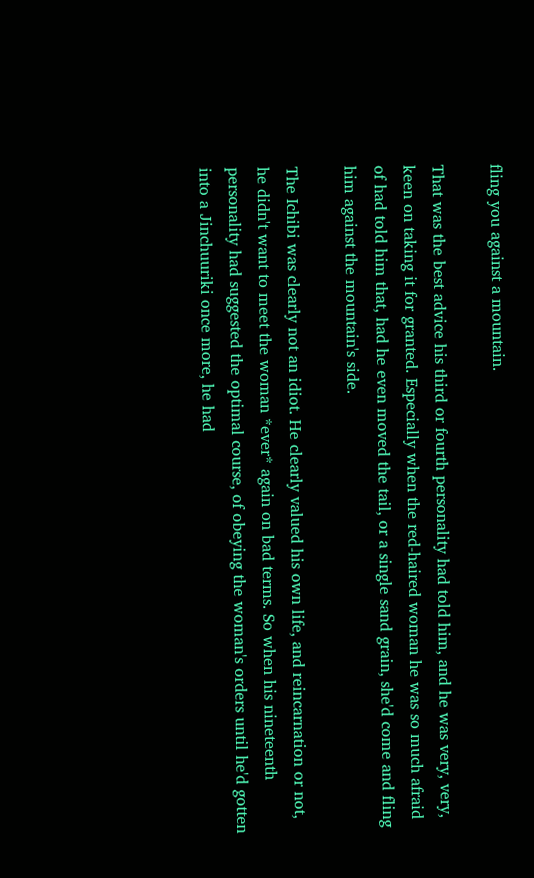fling you against a mountain.

That was the best advice his third or fourth personality had told him, and he was very, very, keen on taking it for granted. Especially when the red-haired woman he was so much afraid of had told him that, had he even moved the tail, or a single sand grain, she'd come and fling him against the mountain's side.

The Ichibi was clearly not an idiot. He clearly valued his own life, and reincarnation or not, he didn't want to meet the woman *ever* again on bad terms. So when his nineteenth personality had suggested the optimal course, of obeying the woman's orders until he'd gotten into a Jinchuuriki once more, he had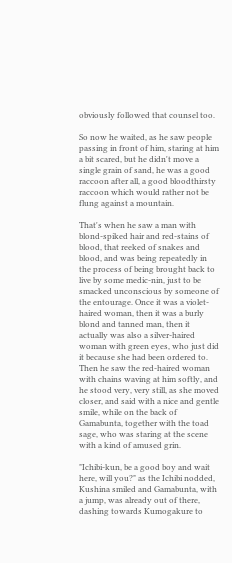obviously followed that counsel too.

So now he waited, as he saw people passing in front of him, staring at him a bit scared, but he didn't move a single grain of sand, he was a good raccoon after all, a good bloodthirsty raccoon which would rather not be flung against a mountain.

That's when he saw a man with blond-spiked hair and red-stains of blood, that reeked of snakes and blood, and was being repeatedly in the process of being brought back to live by some medic-nin, just to be smacked unconscious by someone of the entourage. Once it was a violet-haired woman, then it was a burly blond and tanned man, then it actually was also a silver-haired woman with green eyes, who just did it because she had been ordered to. Then he saw the red-haired woman with chains waving at him softly, and he stood very, very still, as she moved closer, and said with a nice and gentle smile, while on the back of Gamabunta, together with the toad sage, who was staring at the scene with a kind of amused grin.

"Ichibi-kun, be a good boy and wait here, will you?" as the Ichibi nodded, Kushina smiled and Gamabunta, with a jump, was already out of there, dashing towards Kumogakure to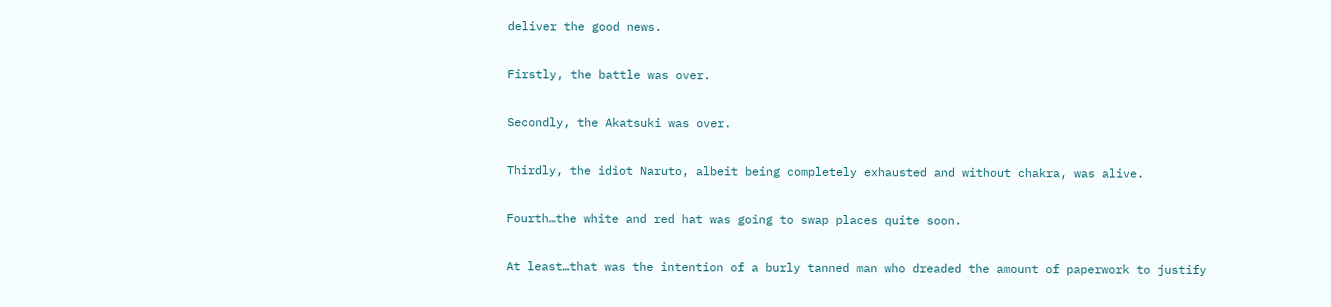deliver the good news.

Firstly, the battle was over.

Secondly, the Akatsuki was over.

Thirdly, the idiot Naruto, albeit being completely exhausted and without chakra, was alive.

Fourth…the white and red hat was going to swap places quite soon.

At least…that was the intention of a burly tanned man who dreaded the amount of paperwork to justify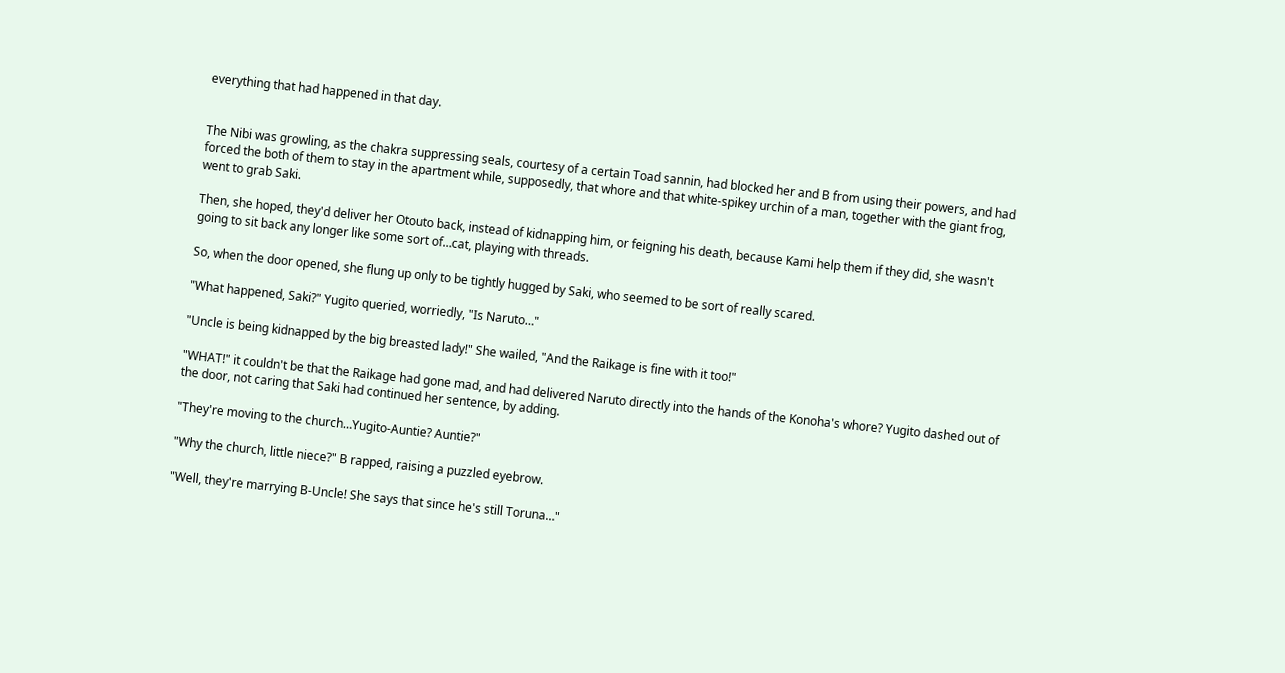everything that had happened in that day.


The Nibi was growling, as the chakra suppressing seals, courtesy of a certain Toad sannin, had blocked her and B from using their powers, and had forced the both of them to stay in the apartment while, supposedly, that whore and that white-spikey urchin of a man, together with the giant frog, went to grab Saki.

Then, she hoped, they'd deliver her Otouto back, instead of kidnapping him, or feigning his death, because Kami help them if they did, she wasn't going to sit back any longer like some sort of…cat, playing with threads.

So, when the door opened, she flung up only to be tightly hugged by Saki, who seemed to be sort of really scared.

"What happened, Saki?" Yugito queried, worriedly, "Is Naruto…"

"Uncle is being kidnapped by the big breasted lady!" She wailed, "And the Raikage is fine with it too!"

"WHAT!" it couldn't be that the Raikage had gone mad, and had delivered Naruto directly into the hands of the Konoha's whore? Yugito dashed out of the door, not caring that Saki had continued her sentence, by adding.

"They're moving to the church…Yugito-Auntie? Auntie?"

"Why the church, little niece?" B rapped, raising a puzzled eyebrow.

"Well, they're marrying B-Uncle! She says that since he's still Toruna…"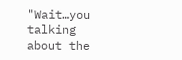"Wait…you talking about the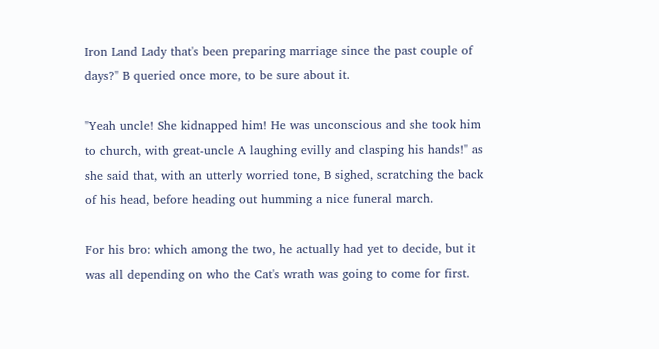Iron Land Lady that's been preparing marriage since the past couple of days?" B queried once more, to be sure about it.

"Yeah uncle! She kidnapped him! He was unconscious and she took him to church, with great-uncle A laughing evilly and clasping his hands!" as she said that, with an utterly worried tone, B sighed, scratching the back of his head, before heading out humming a nice funeral march.

For his bro: which among the two, he actually had yet to decide, but it was all depending on who the Cat's wrath was going to come for first.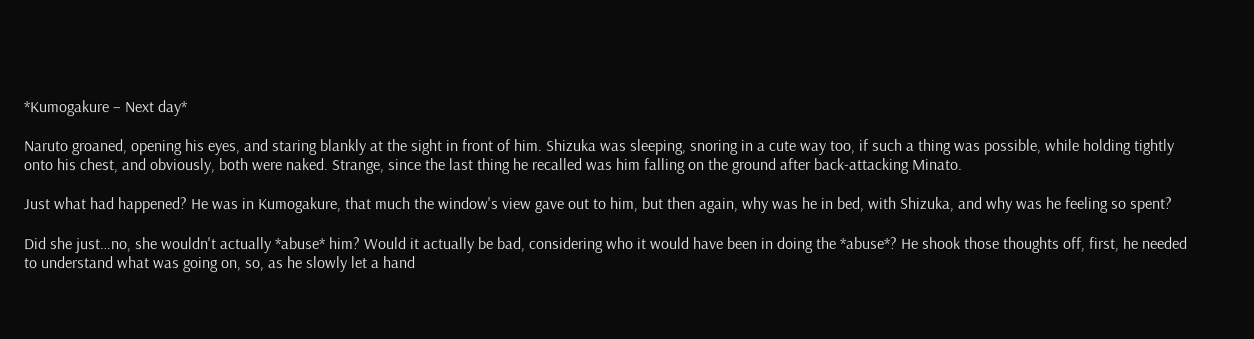*Kumogakure – Next day*

Naruto groaned, opening his eyes, and staring blankly at the sight in front of him. Shizuka was sleeping, snoring in a cute way too, if such a thing was possible, while holding tightly onto his chest, and obviously, both were naked. Strange, since the last thing he recalled was him falling on the ground after back-attacking Minato.

Just what had happened? He was in Kumogakure, that much the window's view gave out to him, but then again, why was he in bed, with Shizuka, and why was he feeling so spent?

Did she just…no, she wouldn't actually *abuse* him? Would it actually be bad, considering who it would have been in doing the *abuse*? He shook those thoughts off, first, he needed to understand what was going on, so, as he slowly let a hand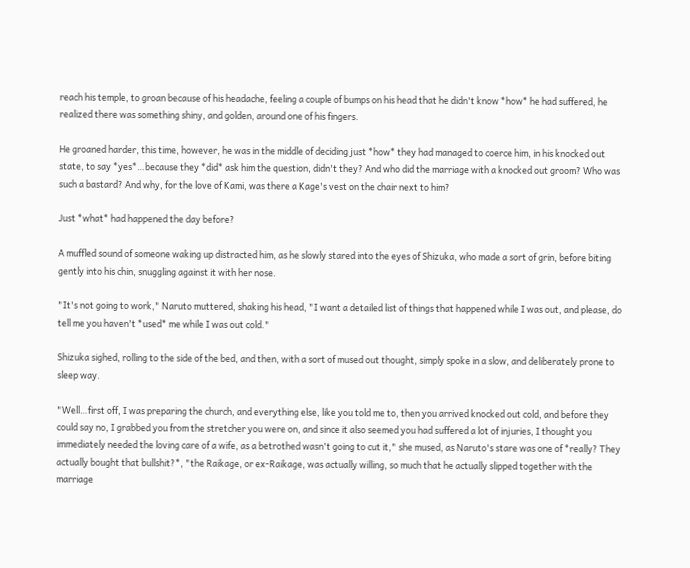reach his temple, to groan because of his headache, feeling a couple of bumps on his head that he didn't know *how* he had suffered, he realized there was something shiny, and golden, around one of his fingers.

He groaned harder, this time, however, he was in the middle of deciding just *how* they had managed to coerce him, in his knocked out state, to say *yes*…because they *did* ask him the question, didn't they? And who did the marriage with a knocked out groom? Who was such a bastard? And why, for the love of Kami, was there a Kage's vest on the chair next to him?

Just *what* had happened the day before?

A muffled sound of someone waking up distracted him, as he slowly stared into the eyes of Shizuka, who made a sort of grin, before biting gently into his chin, snuggling against it with her nose.

"It's not going to work," Naruto muttered, shaking his head, "I want a detailed list of things that happened while I was out, and please, do tell me you haven't *used* me while I was out cold."

Shizuka sighed, rolling to the side of the bed, and then, with a sort of mused out thought, simply spoke in a slow, and deliberately prone to sleep way.

"Well…first off, I was preparing the church, and everything else, like you told me to, then you arrived knocked out cold, and before they could say no, I grabbed you from the stretcher you were on, and since it also seemed you had suffered a lot of injuries, I thought you immediately needed the loving care of a wife, as a betrothed wasn't going to cut it," she mused, as Naruto's stare was one of *really? They actually bought that bullshit?*, "the Raikage, or ex-Raikage, was actually willing, so much that he actually slipped together with the marriage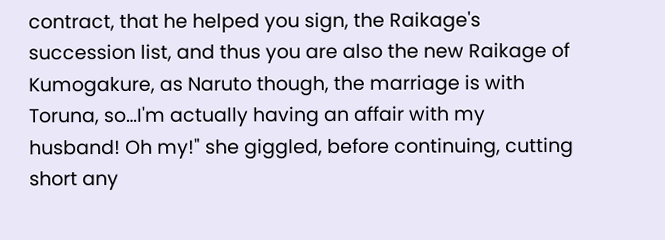contract, that he helped you sign, the Raikage's succession list, and thus you are also the new Raikage of Kumogakure, as Naruto though, the marriage is with Toruna, so…I'm actually having an affair with my husband! Oh my!" she giggled, before continuing, cutting short any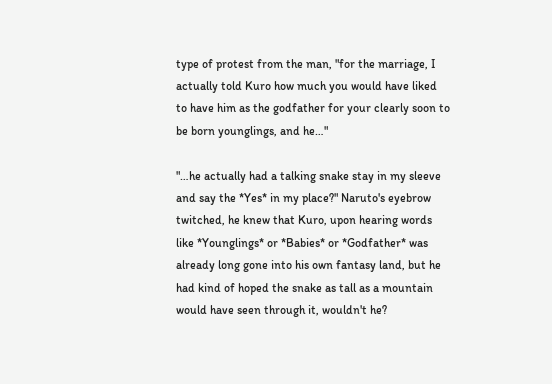type of protest from the man, "for the marriage, I actually told Kuro how much you would have liked to have him as the godfather for your clearly soon to be born younglings, and he…"

"…he actually had a talking snake stay in my sleeve and say the *Yes* in my place?" Naruto's eyebrow twitched, he knew that Kuro, upon hearing words like *Younglings* or *Babies* or *Godfather* was already long gone into his own fantasy land, but he had kind of hoped the snake as tall as a mountain would have seen through it, wouldn't he?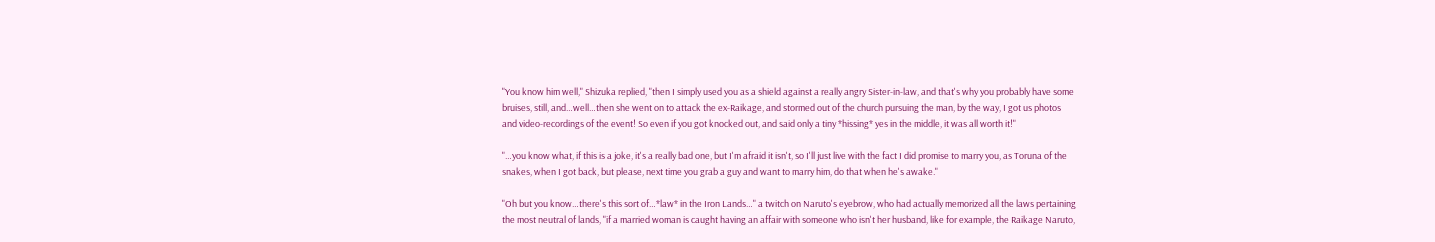"You know him well," Shizuka replied, "then I simply used you as a shield against a really angry Sister-in-law, and that's why you probably have some bruises, still, and…well…then she went on to attack the ex-Raikage, and stormed out of the church pursuing the man, by the way, I got us photos and video-recordings of the event! So even if you got knocked out, and said only a tiny *hissing* yes in the middle, it was all worth it!"

"…you know what, if this is a joke, it's a really bad one, but I'm afraid it isn't, so I'll just live with the fact I did promise to marry you, as Toruna of the snakes, when I got back, but please, next time you grab a guy and want to marry him, do that when he's awake."

"Oh but you know…there's this sort of…*law* in the Iron Lands…" a twitch on Naruto's eyebrow, who had actually memorized all the laws pertaining the most neutral of lands, "if a married woman is caught having an affair with someone who isn't her husband, like for example, the Raikage Naruto,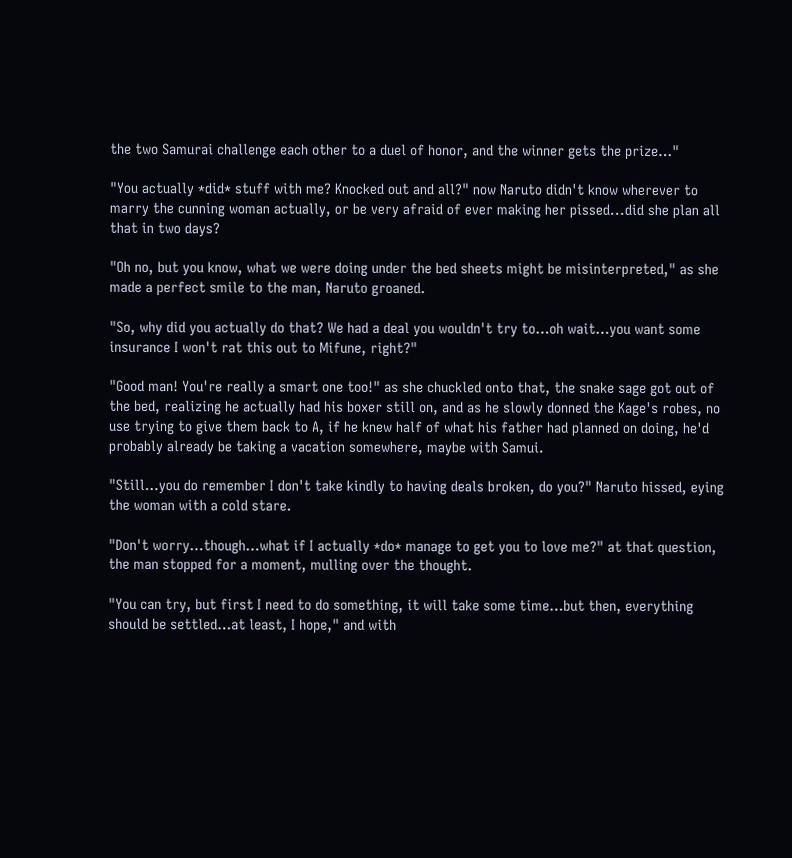the two Samurai challenge each other to a duel of honor, and the winner gets the prize…"

"You actually *did* stuff with me? Knocked out and all?" now Naruto didn't know wherever to marry the cunning woman actually, or be very afraid of ever making her pissed...did she plan all that in two days?

"Oh no, but you know, what we were doing under the bed sheets might be misinterpreted," as she made a perfect smile to the man, Naruto groaned.

"So, why did you actually do that? We had a deal you wouldn't try to…oh wait…you want some insurance I won't rat this out to Mifune, right?"

"Good man! You're really a smart one too!" as she chuckled onto that, the snake sage got out of the bed, realizing he actually had his boxer still on, and as he slowly donned the Kage's robes, no use trying to give them back to A, if he knew half of what his father had planned on doing, he'd probably already be taking a vacation somewhere, maybe with Samui.

"Still…you do remember I don't take kindly to having deals broken, do you?" Naruto hissed, eying the woman with a cold stare.

"Don't worry…though…what if I actually *do* manage to get you to love me?" at that question, the man stopped for a moment, mulling over the thought.

"You can try, but first I need to do something, it will take some time…but then, everything should be settled…at least, I hope," and with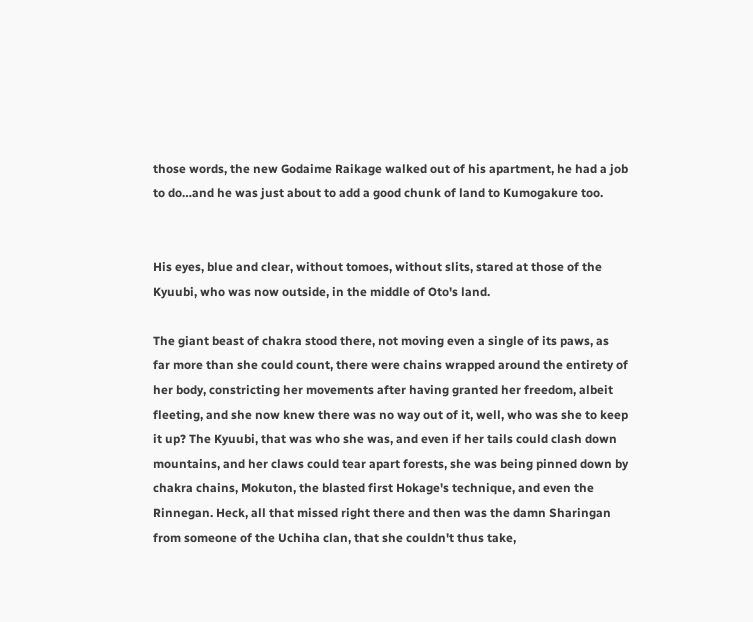those words, the new Godaime Raikage walked out of his apartment, he had a job to do…and he was just about to add a good chunk of land to Kumogakure too.


His eyes, blue and clear, without tomoes, without slits, stared at those of the Kyuubi, who was now outside, in the middle of Oto's land.

The giant beast of chakra stood there, not moving even a single of its paws, as far more than she could count, there were chains wrapped around the entirety of her body, constricting her movements after having granted her freedom, albeit fleeting, and she now knew there was no way out of it, well, who was she to keep it up? The Kyuubi, that was who she was, and even if her tails could clash down mountains, and her claws could tear apart forests, she was being pinned down by chakra chains, Mokuton, the blasted first Hokage's technique, and even the Rinnegan. Heck, all that missed right there and then was the damn Sharingan from someone of the Uchiha clan, that she couldn't thus take,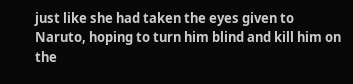just like she had taken the eyes given to Naruto, hoping to turn him blind and kill him on the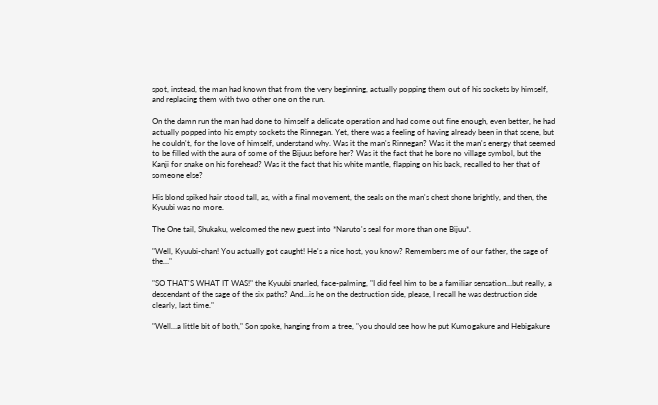spot, instead, the man had known that from the very beginning, actually popping them out of his sockets by himself, and replacing them with two other one on the run.

On the damn run the man had done to himself a delicate operation and had come out fine enough, even better, he had actually popped into his empty sockets the Rinnegan. Yet, there was a feeling of having already been in that scene, but he couldn't, for the love of himself, understand why. Was it the man's Rinnegan? Was it the man's energy that seemed to be filled with the aura of some of the Bijuus before her? Was it the fact that he bore no village symbol, but the Kanji for snake on his forehead? Was it the fact that his white mantle, flapping on his back, recalled to her that of someone else?

His blond spiked hair stood tall, as, with a final movement, the seals on the man's chest shone brightly, and then, the Kyuubi was no more.

The One tail, Shukaku, welcomed the new guest into *Naruto's seal for more than one Bijuu*.

"Well, Kyuubi-chan! You actually got caught! He's a nice host, you know? Remembers me of our father, the sage of the…"

"SO THAT'S WHAT IT WAS!" the Kyuubi snarled, face-palming, "I did feel him to be a familiar sensation…but really, a descendant of the sage of the six paths? And…is he on the destruction side, please, I recall he was destruction side clearly, last time."

"Well…a little bit of both," Son spoke, hanging from a tree, "you should see how he put Kumogakure and Hebigakure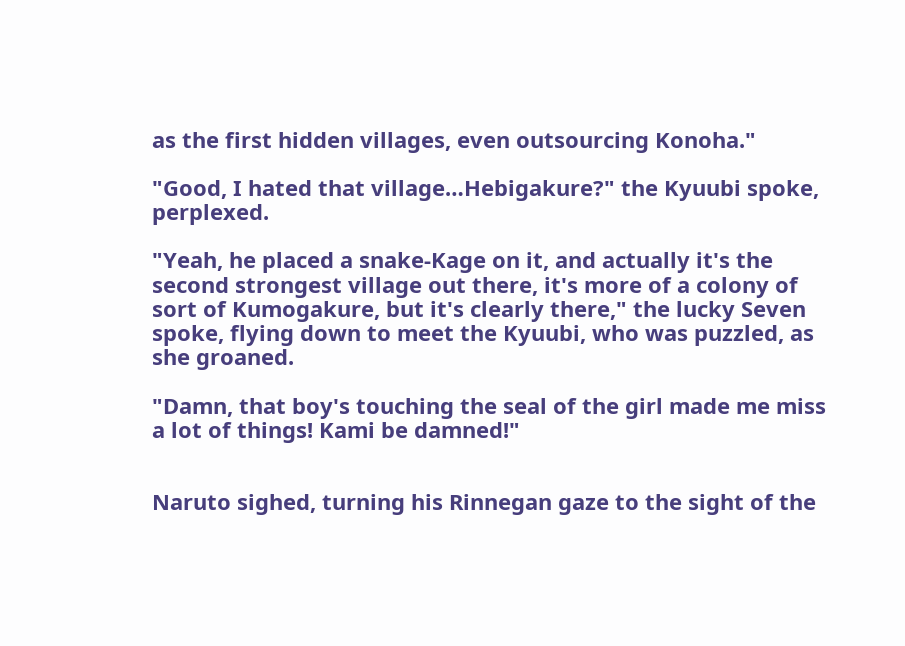as the first hidden villages, even outsourcing Konoha."

"Good, I hated that village…Hebigakure?" the Kyuubi spoke, perplexed.

"Yeah, he placed a snake-Kage on it, and actually it's the second strongest village out there, it's more of a colony of sort of Kumogakure, but it's clearly there," the lucky Seven spoke, flying down to meet the Kyuubi, who was puzzled, as she groaned.

"Damn, that boy's touching the seal of the girl made me miss a lot of things! Kami be damned!"


Naruto sighed, turning his Rinnegan gaze to the sight of the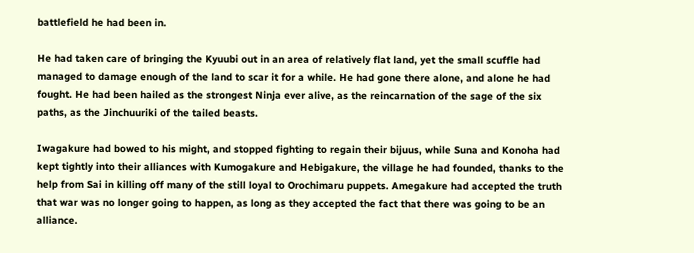battlefield he had been in.

He had taken care of bringing the Kyuubi out in an area of relatively flat land, yet the small scuffle had managed to damage enough of the land to scar it for a while. He had gone there alone, and alone he had fought. He had been hailed as the strongest Ninja ever alive, as the reincarnation of the sage of the six paths, as the Jinchuuriki of the tailed beasts.

Iwagakure had bowed to his might, and stopped fighting to regain their bijuus, while Suna and Konoha had kept tightly into their alliances with Kumogakure and Hebigakure, the village he had founded, thanks to the help from Sai in killing off many of the still loyal to Orochimaru puppets. Amegakure had accepted the truth that war was no longer going to happen, as long as they accepted the fact that there was going to be an alliance.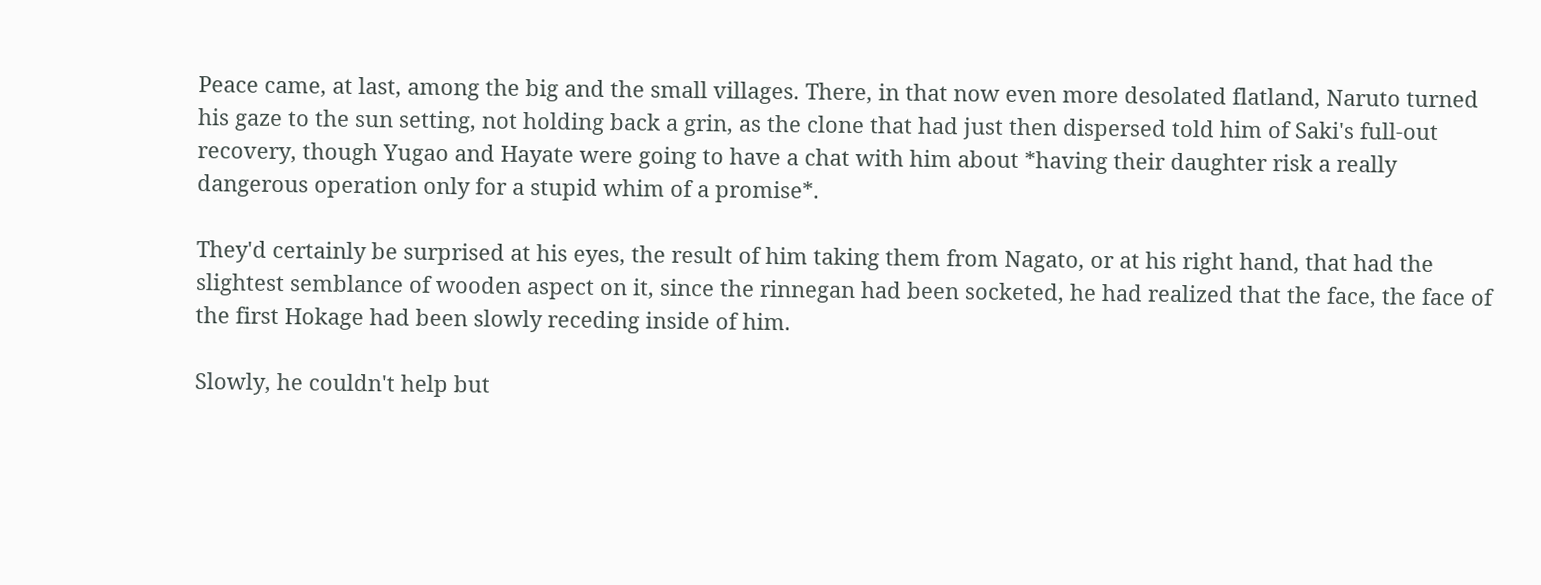Peace came, at last, among the big and the small villages. There, in that now even more desolated flatland, Naruto turned his gaze to the sun setting, not holding back a grin, as the clone that had just then dispersed told him of Saki's full-out recovery, though Yugao and Hayate were going to have a chat with him about *having their daughter risk a really dangerous operation only for a stupid whim of a promise*.

They'd certainly be surprised at his eyes, the result of him taking them from Nagato, or at his right hand, that had the slightest semblance of wooden aspect on it, since the rinnegan had been socketed, he had realized that the face, the face of the first Hokage had been slowly receding inside of him.

Slowly, he couldn't help but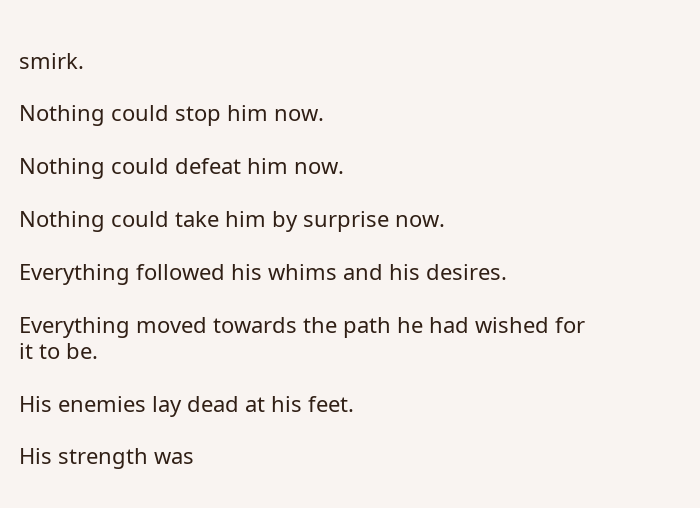smirk.

Nothing could stop him now.

Nothing could defeat him now.

Nothing could take him by surprise now.

Everything followed his whims and his desires.

Everything moved towards the path he had wished for it to be.

His enemies lay dead at his feet.

His strength was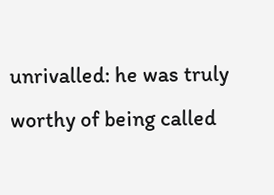unrivalled: he was truly worthy of being called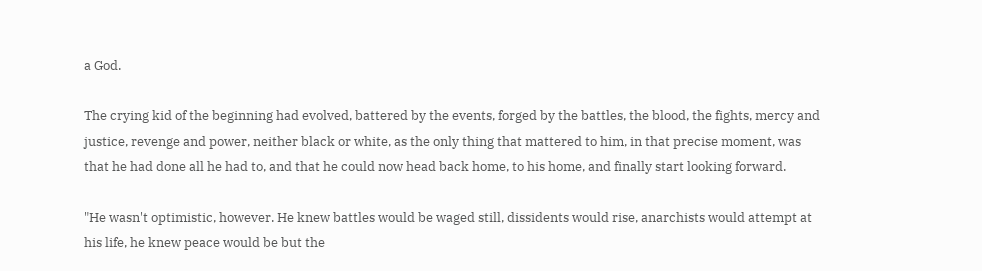a God.

The crying kid of the beginning had evolved, battered by the events, forged by the battles, the blood, the fights, mercy and justice, revenge and power, neither black or white, as the only thing that mattered to him, in that precise moment, was that he had done all he had to, and that he could now head back home, to his home, and finally start looking forward.

"He wasn't optimistic, however. He knew battles would be waged still, dissidents would rise, anarchists would attempt at his life, he knew peace would be but the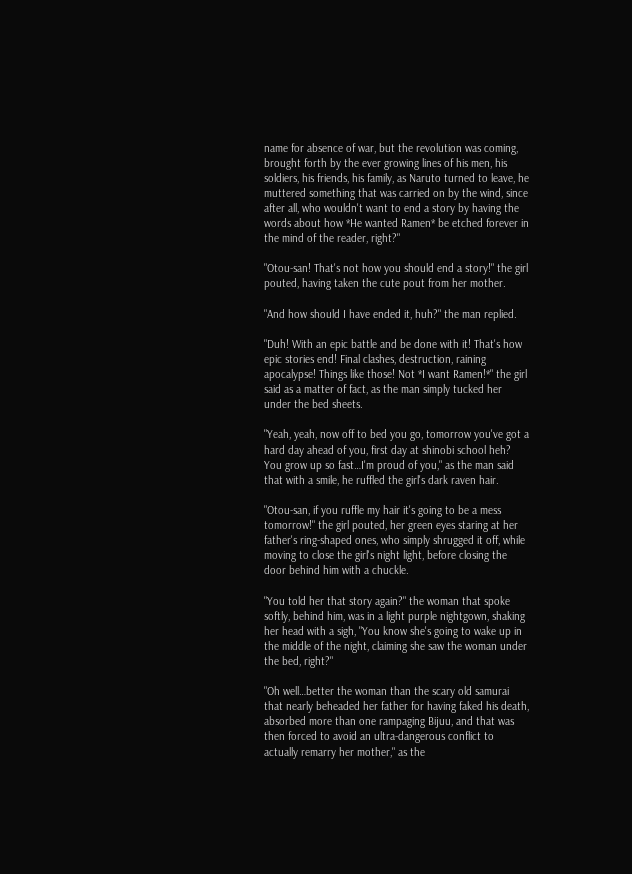name for absence of war, but the revolution was coming, brought forth by the ever growing lines of his men, his soldiers, his friends, his family, as Naruto turned to leave, he muttered something that was carried on by the wind, since after all, who wouldn't want to end a story by having the words about how *He wanted Ramen* be etched forever in the mind of the reader, right?"

"Otou-san! That's not how you should end a story!" the girl pouted, having taken the cute pout from her mother.

"And how should I have ended it, huh?" the man replied.

"Duh! With an epic battle and be done with it! That's how epic stories end! Final clashes, destruction, raining apocalypse! Things like those! Not *I want Ramen!*" the girl said as a matter of fact, as the man simply tucked her under the bed sheets.

"Yeah, yeah, now off to bed you go, tomorrow you've got a hard day ahead of you, first day at shinobi school heh? You grow up so fast…I'm proud of you," as the man said that with a smile, he ruffled the girl's dark raven hair.

"Otou-san, if you ruffle my hair it's going to be a mess tomorrow!" the girl pouted, her green eyes staring at her father's ring-shaped ones, who simply shrugged it off, while moving to close the girl's night light, before closing the door behind him with a chuckle.

"You told her that story again?" the woman that spoke softly, behind him, was in a light purple nightgown, shaking her head with a sigh, "You know she's going to wake up in the middle of the night, claiming she saw the woman under the bed, right?"

"Oh well…better the woman than the scary old samurai that nearly beheaded her father for having faked his death, absorbed more than one rampaging Bijuu, and that was then forced to avoid an ultra-dangerous conflict to actually remarry her mother," as the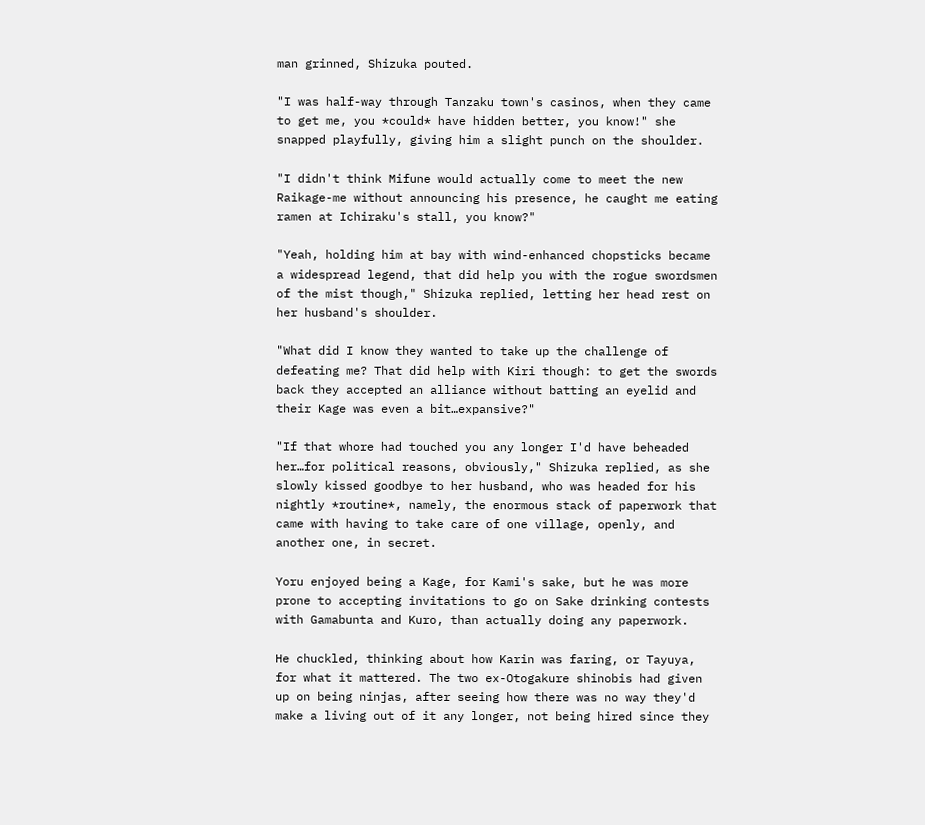man grinned, Shizuka pouted.

"I was half-way through Tanzaku town's casinos, when they came to get me, you *could* have hidden better, you know!" she snapped playfully, giving him a slight punch on the shoulder.

"I didn't think Mifune would actually come to meet the new Raikage-me without announcing his presence, he caught me eating ramen at Ichiraku's stall, you know?"

"Yeah, holding him at bay with wind-enhanced chopsticks became a widespread legend, that did help you with the rogue swordsmen of the mist though," Shizuka replied, letting her head rest on her husband's shoulder.

"What did I know they wanted to take up the challenge of defeating me? That did help with Kiri though: to get the swords back they accepted an alliance without batting an eyelid and their Kage was even a bit…expansive?"

"If that whore had touched you any longer I'd have beheaded her…for political reasons, obviously," Shizuka replied, as she slowly kissed goodbye to her husband, who was headed for his nightly *routine*, namely, the enormous stack of paperwork that came with having to take care of one village, openly, and another one, in secret.

Yoru enjoyed being a Kage, for Kami's sake, but he was more prone to accepting invitations to go on Sake drinking contests with Gamabunta and Kuro, than actually doing any paperwork.

He chuckled, thinking about how Karin was faring, or Tayuya, for what it mattered. The two ex-Otogakure shinobis had given up on being ninjas, after seeing how there was no way they'd make a living out of it any longer, not being hired since they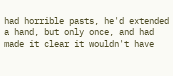had horrible pasts, he'd extended a hand, but only once, and had made it clear it wouldn't have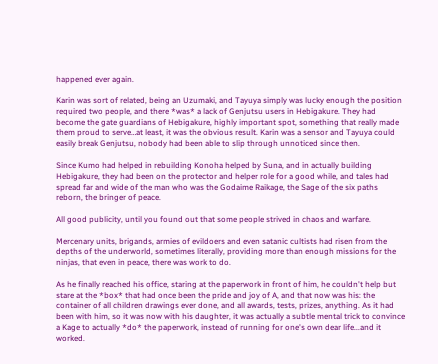happened ever again.

Karin was sort of related, being an Uzumaki, and Tayuya simply was lucky enough the position required two people, and there *was* a lack of Genjutsu users in Hebigakure. They had become the gate guardians of Hebigakure, highly important spot, something that really made them proud to serve…at least, it was the obvious result. Karin was a sensor and Tayuya could easily break Genjutsu, nobody had been able to slip through unnoticed since then.

Since Kumo had helped in rebuilding Konoha helped by Suna, and in actually building Hebigakure, they had been on the protector and helper role for a good while, and tales had spread far and wide of the man who was the Godaime Raikage, the Sage of the six paths reborn, the bringer of peace.

All good publicity, until you found out that some people strived in chaos and warfare.

Mercenary units, brigands, armies of evildoers and even satanic cultists had risen from the depths of the underworld, sometimes literally, providing more than enough missions for the ninjas, that even in peace, there was work to do.

As he finally reached his office, staring at the paperwork in front of him, he couldn't help but stare at the *box* that had once been the pride and joy of A, and that now was his: the container of all children drawings ever done, and all awards, tests, prizes, anything. As it had been with him, so it was now with his daughter, it was actually a subtle mental trick to convince a Kage to actually *do* the paperwork, instead of running for one's own dear life...and it worked.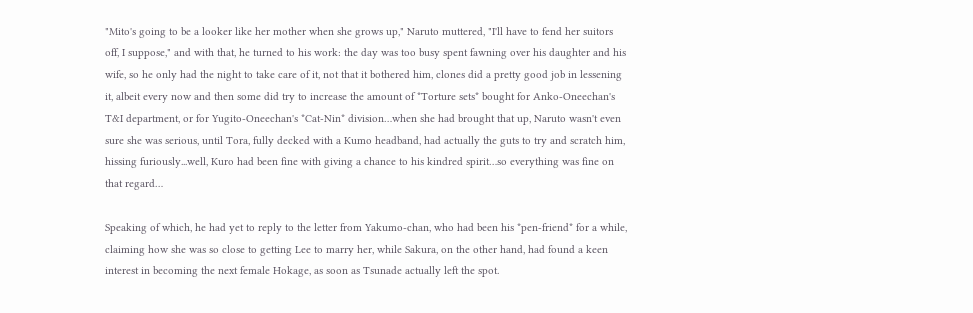"Mito's going to be a looker like her mother when she grows up," Naruto muttered, "I'll have to fend her suitors off, I suppose," and with that, he turned to his work: the day was too busy spent fawning over his daughter and his wife, so he only had the night to take care of it, not that it bothered him, clones did a pretty good job in lessening it, albeit every now and then some did try to increase the amount of *Torture sets* bought for Anko-Oneechan's T&I department, or for Yugito-Oneechan's *Cat-Nin* division…when she had brought that up, Naruto wasn't even sure she was serious, until Tora, fully decked with a Kumo headband, had actually the guts to try and scratch him, hissing furiously...well, Kuro had been fine with giving a chance to his kindred spirit…so everything was fine on that regard…

Speaking of which, he had yet to reply to the letter from Yakumo-chan, who had been his *pen-friend* for a while, claiming how she was so close to getting Lee to marry her, while Sakura, on the other hand, had found a keen interest in becoming the next female Hokage, as soon as Tsunade actually left the spot.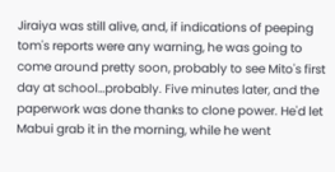Jiraiya was still alive, and, if indications of peeping tom's reports were any warning, he was going to come around pretty soon, probably to see Mito's first day at school…probably. Five minutes later, and the paperwork was done thanks to clone power. He'd let Mabui grab it in the morning, while he went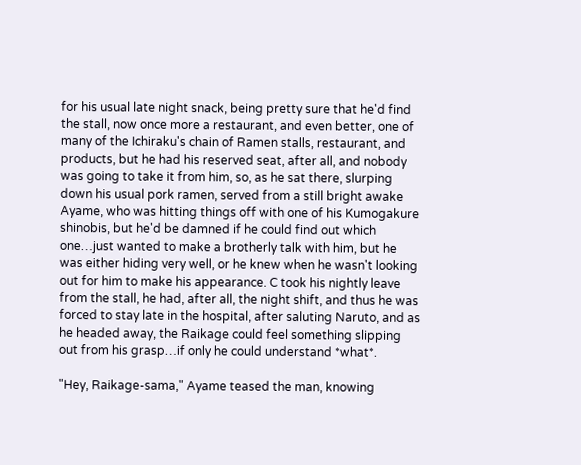for his usual late night snack, being pretty sure that he'd find the stall, now once more a restaurant, and even better, one of many of the Ichiraku's chain of Ramen stalls, restaurant, and products, but he had his reserved seat, after all, and nobody was going to take it from him, so, as he sat there, slurping down his usual pork ramen, served from a still bright awake Ayame, who was hitting things off with one of his Kumogakure shinobis, but he'd be damned if he could find out which one…just wanted to make a brotherly talk with him, but he was either hiding very well, or he knew when he wasn't looking out for him to make his appearance. C took his nightly leave from the stall, he had, after all, the night shift, and thus he was forced to stay late in the hospital, after saluting Naruto, and as he headed away, the Raikage could feel something slipping out from his grasp…if only he could understand *what*.

"Hey, Raikage-sama," Ayame teased the man, knowing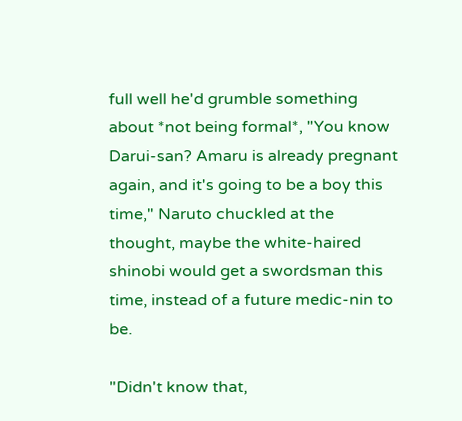full well he'd grumble something about *not being formal*, "You know Darui-san? Amaru is already pregnant again, and it's going to be a boy this time," Naruto chuckled at the thought, maybe the white-haired shinobi would get a swordsman this time, instead of a future medic-nin to be.

"Didn't know that,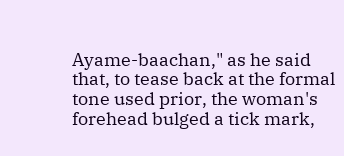Ayame-baachan," as he said that, to tease back at the formal tone used prior, the woman's forehead bulged a tick mark,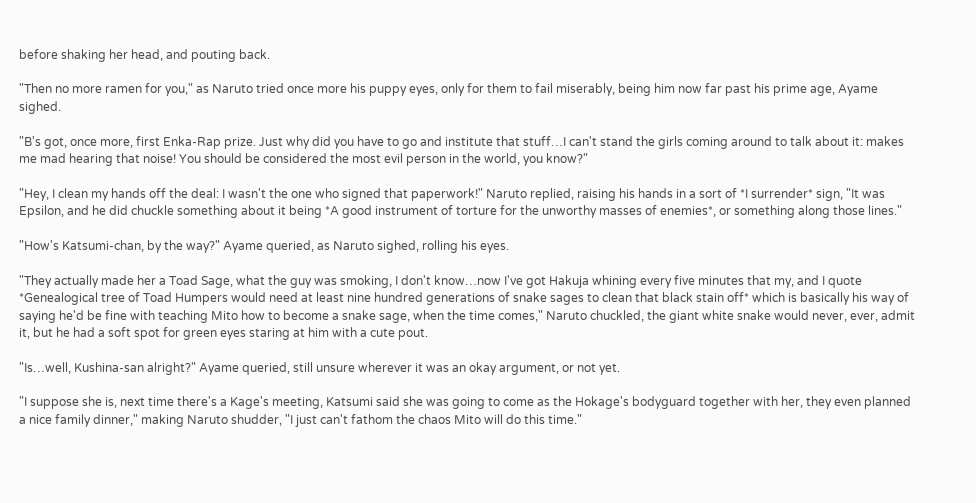before shaking her head, and pouting back.

"Then no more ramen for you," as Naruto tried once more his puppy eyes, only for them to fail miserably, being him now far past his prime age, Ayame sighed.

"B's got, once more, first Enka-Rap prize. Just why did you have to go and institute that stuff…I can't stand the girls coming around to talk about it: makes me mad hearing that noise! You should be considered the most evil person in the world, you know?"

"Hey, I clean my hands off the deal: I wasn't the one who signed that paperwork!" Naruto replied, raising his hands in a sort of *I surrender* sign, "It was Epsilon, and he did chuckle something about it being *A good instrument of torture for the unworthy masses of enemies*, or something along those lines."

"How's Katsumi-chan, by the way?" Ayame queried, as Naruto sighed, rolling his eyes.

"They actually made her a Toad Sage, what the guy was smoking, I don't know…now I've got Hakuja whining every five minutes that my, and I quote *Genealogical tree of Toad Humpers would need at least nine hundred generations of snake sages to clean that black stain off* which is basically his way of saying he'd be fine with teaching Mito how to become a snake sage, when the time comes," Naruto chuckled, the giant white snake would never, ever, admit it, but he had a soft spot for green eyes staring at him with a cute pout.

"Is…well, Kushina-san alright?" Ayame queried, still unsure wherever it was an okay argument, or not yet.

"I suppose she is, next time there's a Kage's meeting, Katsumi said she was going to come as the Hokage's bodyguard together with her, they even planned a nice family dinner," making Naruto shudder, "I just can't fathom the chaos Mito will do this time."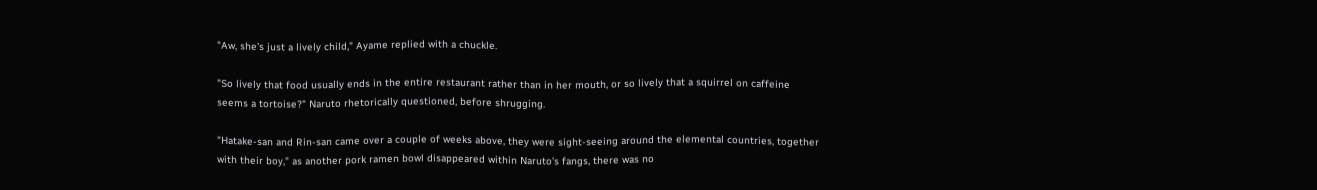"Aw, she's just a lively child," Ayame replied with a chuckle.

"So lively that food usually ends in the entire restaurant rather than in her mouth, or so lively that a squirrel on caffeine seems a tortoise?" Naruto rhetorically questioned, before shrugging.

"Hatake-san and Rin-san came over a couple of weeks above, they were sight-seeing around the elemental countries, together with their boy," as another pork ramen bowl disappeared within Naruto's fangs, there was no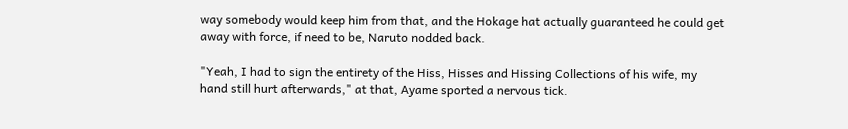way somebody would keep him from that, and the Hokage hat actually guaranteed he could get away with force, if need to be, Naruto nodded back.

"Yeah, I had to sign the entirety of the Hiss, Hisses and Hissing Collections of his wife, my hand still hurt afterwards," at that, Ayame sported a nervous tick.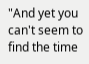"And yet you can't seem to find the time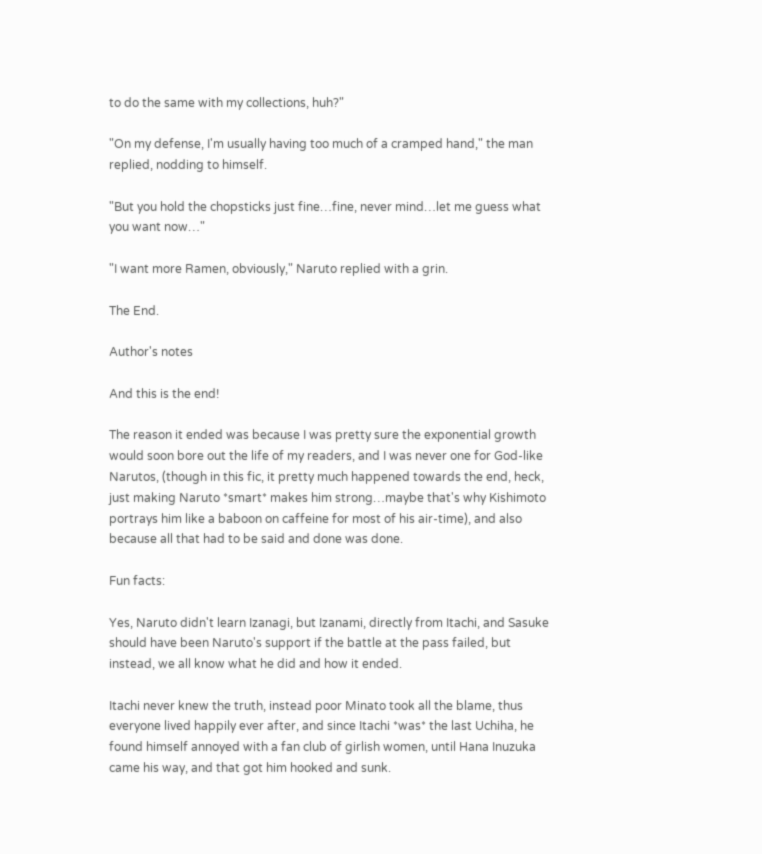to do the same with my collections, huh?"

"On my defense, I'm usually having too much of a cramped hand," the man replied, nodding to himself.

"But you hold the chopsticks just fine…fine, never mind…let me guess what you want now…"

"I want more Ramen, obviously," Naruto replied with a grin.

The End.

Author's notes

And this is the end!

The reason it ended was because I was pretty sure the exponential growth would soon bore out the life of my readers, and I was never one for God-like Narutos, (though in this fic, it pretty much happened towards the end, heck, just making Naruto *smart* makes him strong…maybe that's why Kishimoto portrays him like a baboon on caffeine for most of his air-time), and also because all that had to be said and done was done.

Fun facts:

Yes, Naruto didn't learn Izanagi, but Izanami, directly from Itachi, and Sasuke should have been Naruto's support if the battle at the pass failed, but instead, we all know what he did and how it ended.

Itachi never knew the truth, instead poor Minato took all the blame, thus everyone lived happily ever after, and since Itachi *was* the last Uchiha, he found himself annoyed with a fan club of girlish women, until Hana Inuzuka came his way, and that got him hooked and sunk.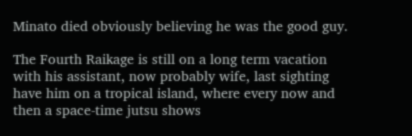Minato died obviously believing he was the good guy.

The Fourth Raikage is still on a long term vacation with his assistant, now probably wife, last sighting have him on a tropical island, where every now and then a space-time jutsu shows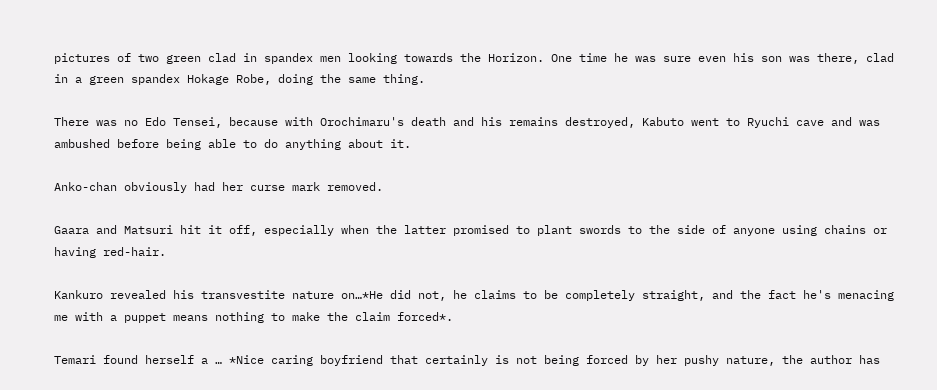pictures of two green clad in spandex men looking towards the Horizon. One time he was sure even his son was there, clad in a green spandex Hokage Robe, doing the same thing.

There was no Edo Tensei, because with Orochimaru's death and his remains destroyed, Kabuto went to Ryuchi cave and was ambushed before being able to do anything about it.

Anko-chan obviously had her curse mark removed.

Gaara and Matsuri hit it off, especially when the latter promised to plant swords to the side of anyone using chains or having red-hair.

Kankuro revealed his transvestite nature on…*He did not, he claims to be completely straight, and the fact he's menacing me with a puppet means nothing to make the claim forced*.

Temari found herself a … *Nice caring boyfriend that certainly is not being forced by her pushy nature, the author has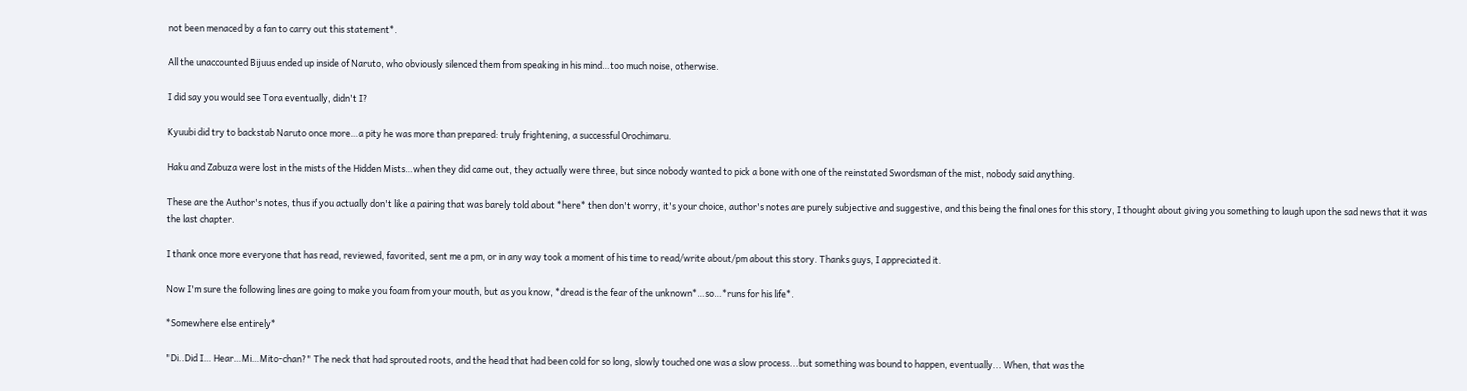not been menaced by a fan to carry out this statement*.

All the unaccounted Bijuus ended up inside of Naruto, who obviously silenced them from speaking in his mind…too much noise, otherwise.

I did say you would see Tora eventually, didn't I?

Kyuubi did try to backstab Naruto once more…a pity he was more than prepared: truly frightening, a successful Orochimaru.

Haku and Zabuza were lost in the mists of the Hidden Mists…when they did came out, they actually were three, but since nobody wanted to pick a bone with one of the reinstated Swordsman of the mist, nobody said anything.

These are the Author's notes, thus if you actually don't like a pairing that was barely told about *here* then don't worry, it's your choice, author's notes are purely subjective and suggestive, and this being the final ones for this story, I thought about giving you something to laugh upon the sad news that it was the last chapter.

I thank once more everyone that has read, reviewed, favorited, sent me a pm, or in any way took a moment of his time to read/write about/pm about this story. Thanks guys, I appreciated it.

Now I'm sure the following lines are going to make you foam from your mouth, but as you know, *dread is the fear of the unknown*…so…*runs for his life*.

*Somewhere else entirely*

"Di..Did I… Hear…Mi…Mito-chan?" The neck that had sprouted roots, and the head that had been cold for so long, slowly touched one was a slow process...but something was bound to happen, eventually... When, that was the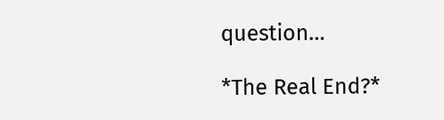question…

*The Real End?*